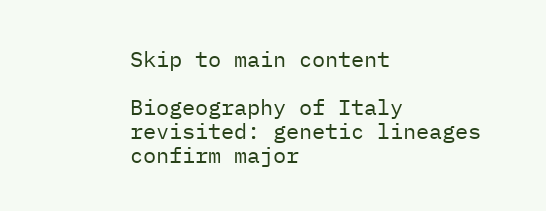Skip to main content

Biogeography of Italy revisited: genetic lineages confirm major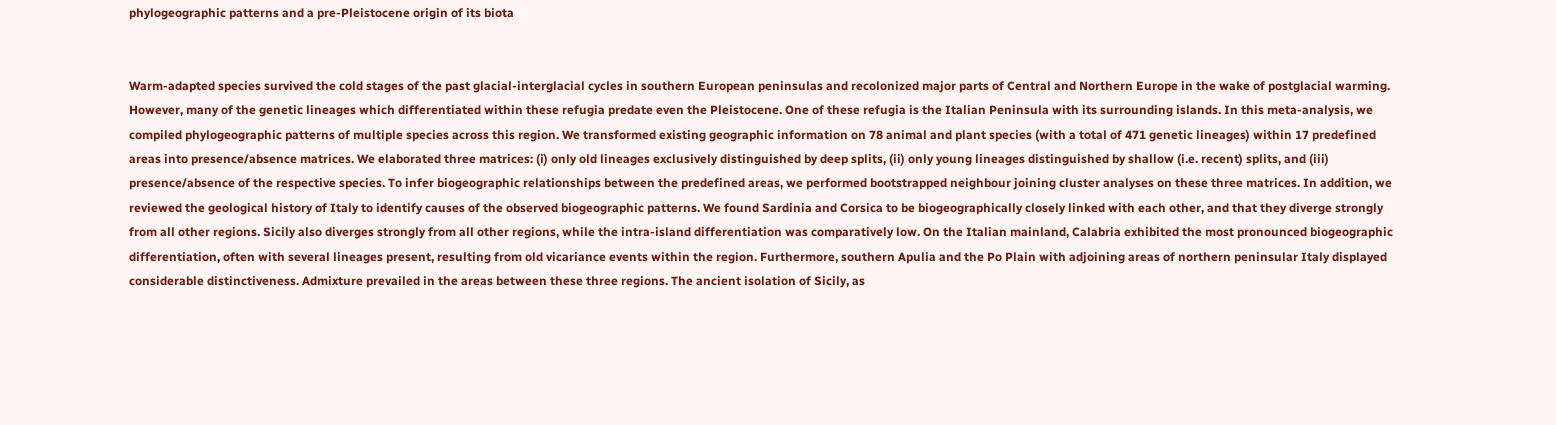phylogeographic patterns and a pre-Pleistocene origin of its biota


Warm-adapted species survived the cold stages of the past glacial-interglacial cycles in southern European peninsulas and recolonized major parts of Central and Northern Europe in the wake of postglacial warming. However, many of the genetic lineages which differentiated within these refugia predate even the Pleistocene. One of these refugia is the Italian Peninsula with its surrounding islands. In this meta-analysis, we compiled phylogeographic patterns of multiple species across this region. We transformed existing geographic information on 78 animal and plant species (with a total of 471 genetic lineages) within 17 predefined areas into presence/absence matrices. We elaborated three matrices: (i) only old lineages exclusively distinguished by deep splits, (ii) only young lineages distinguished by shallow (i.e. recent) splits, and (iii) presence/absence of the respective species. To infer biogeographic relationships between the predefined areas, we performed bootstrapped neighbour joining cluster analyses on these three matrices. In addition, we reviewed the geological history of Italy to identify causes of the observed biogeographic patterns. We found Sardinia and Corsica to be biogeographically closely linked with each other, and that they diverge strongly from all other regions. Sicily also diverges strongly from all other regions, while the intra-island differentiation was comparatively low. On the Italian mainland, Calabria exhibited the most pronounced biogeographic differentiation, often with several lineages present, resulting from old vicariance events within the region. Furthermore, southern Apulia and the Po Plain with adjoining areas of northern peninsular Italy displayed considerable distinctiveness. Admixture prevailed in the areas between these three regions. The ancient isolation of Sicily, as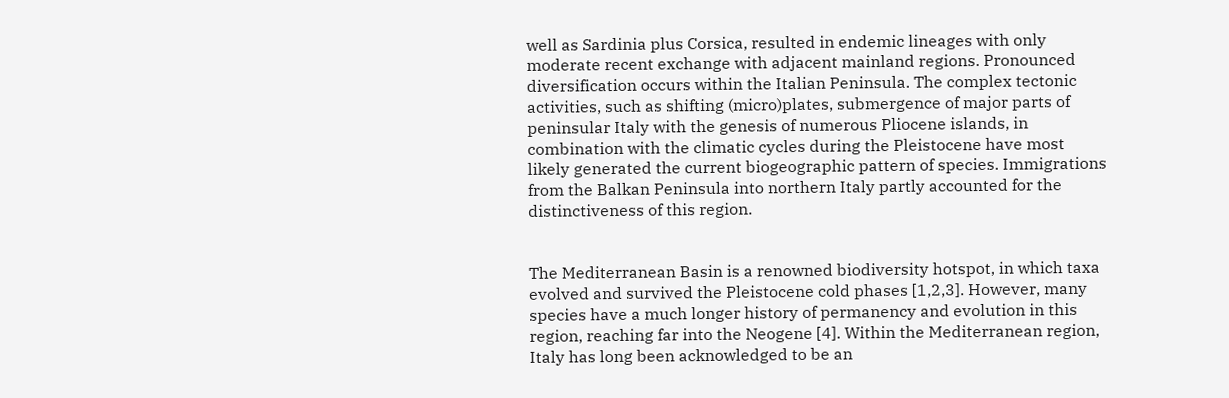well as Sardinia plus Corsica, resulted in endemic lineages with only moderate recent exchange with adjacent mainland regions. Pronounced diversification occurs within the Italian Peninsula. The complex tectonic activities, such as shifting (micro)plates, submergence of major parts of peninsular Italy with the genesis of numerous Pliocene islands, in combination with the climatic cycles during the Pleistocene have most likely generated the current biogeographic pattern of species. Immigrations from the Balkan Peninsula into northern Italy partly accounted for the distinctiveness of this region.


The Mediterranean Basin is a renowned biodiversity hotspot, in which taxa evolved and survived the Pleistocene cold phases [1,2,3]. However, many species have a much longer history of permanency and evolution in this region, reaching far into the Neogene [4]. Within the Mediterranean region, Italy has long been acknowledged to be an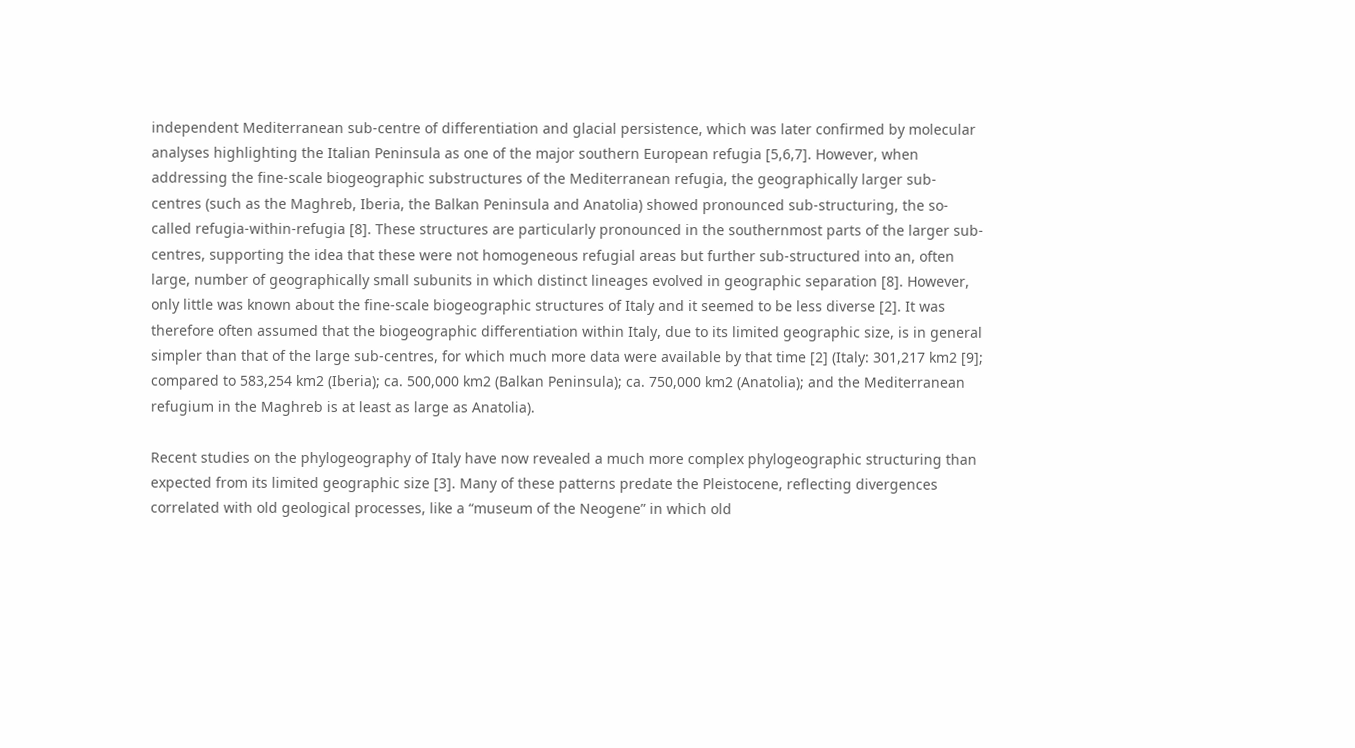independent Mediterranean sub-centre of differentiation and glacial persistence, which was later confirmed by molecular analyses highlighting the Italian Peninsula as one of the major southern European refugia [5,6,7]. However, when addressing the fine-scale biogeographic substructures of the Mediterranean refugia, the geographically larger sub-centres (such as the Maghreb, Iberia, the Balkan Peninsula and Anatolia) showed pronounced sub-structuring, the so-called refugia-within-refugia [8]. These structures are particularly pronounced in the southernmost parts of the larger sub-centres, supporting the idea that these were not homogeneous refugial areas but further sub-structured into an, often large, number of geographically small subunits in which distinct lineages evolved in geographic separation [8]. However, only little was known about the fine-scale biogeographic structures of Italy and it seemed to be less diverse [2]. It was therefore often assumed that the biogeographic differentiation within Italy, due to its limited geographic size, is in general simpler than that of the large sub-centres, for which much more data were available by that time [2] (Italy: 301,217 km2 [9]; compared to 583,254 km2 (Iberia); ca. 500,000 km2 (Balkan Peninsula); ca. 750,000 km2 (Anatolia); and the Mediterranean refugium in the Maghreb is at least as large as Anatolia).

Recent studies on the phylogeography of Italy have now revealed a much more complex phylogeographic structuring than expected from its limited geographic size [3]. Many of these patterns predate the Pleistocene, reflecting divergences correlated with old geological processes, like a “museum of the Neogene” in which old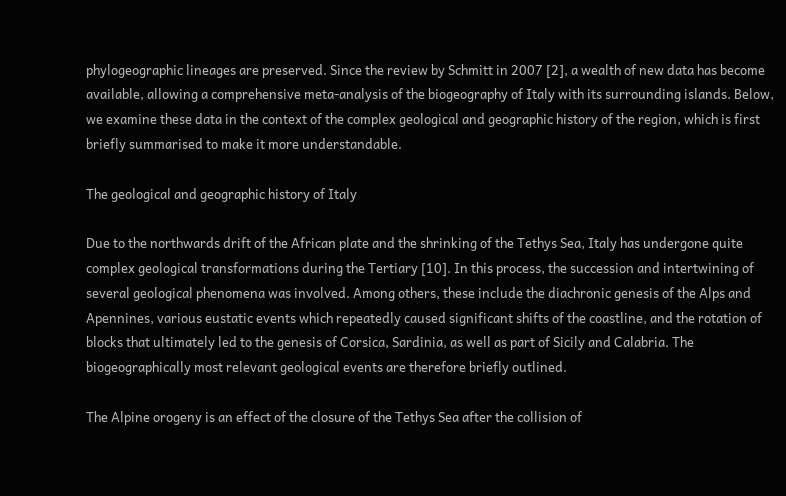phylogeographic lineages are preserved. Since the review by Schmitt in 2007 [2], a wealth of new data has become available, allowing a comprehensive meta-analysis of the biogeography of Italy with its surrounding islands. Below, we examine these data in the context of the complex geological and geographic history of the region, which is first briefly summarised to make it more understandable.

The geological and geographic history of Italy

Due to the northwards drift of the African plate and the shrinking of the Tethys Sea, Italy has undergone quite complex geological transformations during the Tertiary [10]. In this process, the succession and intertwining of several geological phenomena was involved. Among others, these include the diachronic genesis of the Alps and Apennines, various eustatic events which repeatedly caused significant shifts of the coastline, and the rotation of blocks that ultimately led to the genesis of Corsica, Sardinia, as well as part of Sicily and Calabria. The biogeographically most relevant geological events are therefore briefly outlined.

The Alpine orogeny is an effect of the closure of the Tethys Sea after the collision of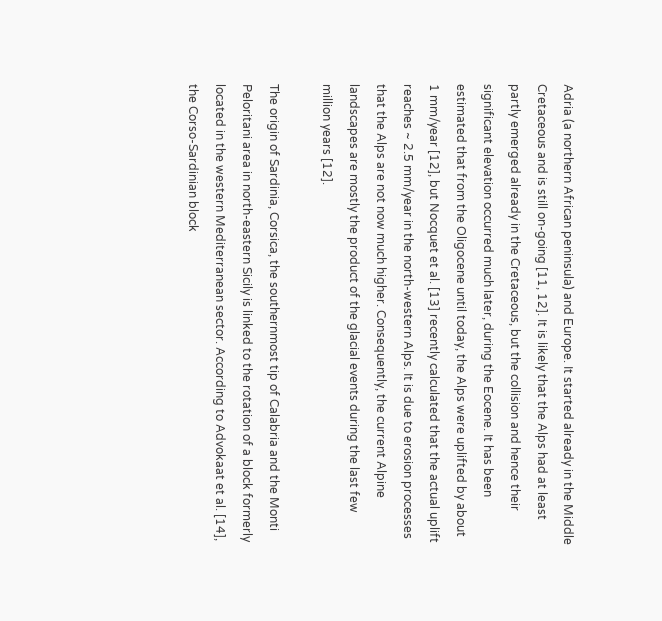Adria (a northern African peninsula) and Europe. It started already in the Middle Cretaceous and is still on-going [11, 12]. It is likely that the Alps had at least partly emerged already in the Cretaceous, but the collision and hence their significant elevation occurred much later, during the Eocene. It has been estimated that from the Oligocene until today, the Alps were uplifted by about 1 mm/year [12], but Nocquet et al. [13] recently calculated that the actual uplift reaches ~ 2.5 mm/year in the north-western Alps. It is due to erosion processes that the Alps are not now much higher. Consequently, the current Alpine landscapes are mostly the product of the glacial events during the last few million years [12].

The origin of Sardinia, Corsica, the southernmost tip of Calabria and the Monti Peloritani area in north-eastern Sicily is linked to the rotation of a block formerly located in the western Mediterranean sector. According to Advokaat et al. [14], the Corso-Sardinian block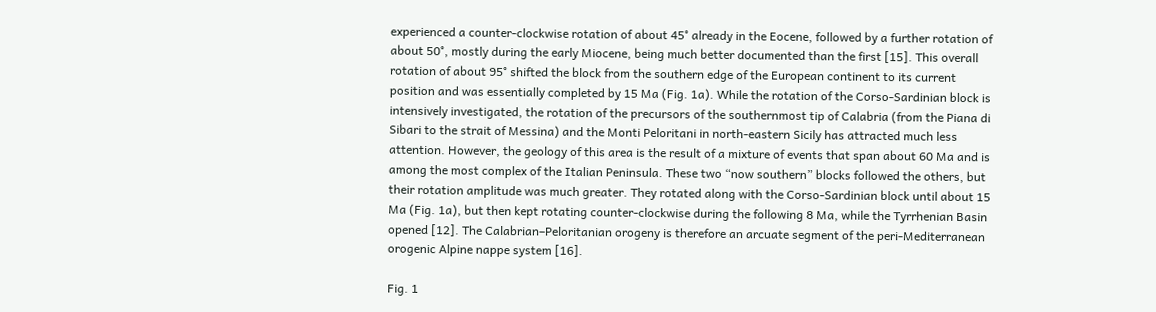experienced a counter-clockwise rotation of about 45° already in the Eocene, followed by a further rotation of about 50°, mostly during the early Miocene, being much better documented than the first [15]. This overall rotation of about 95° shifted the block from the southern edge of the European continent to its current position and was essentially completed by 15 Ma (Fig. 1a). While the rotation of the Corso-Sardinian block is intensively investigated, the rotation of the precursors of the southernmost tip of Calabria (from the Piana di Sibari to the strait of Messina) and the Monti Peloritani in north-eastern Sicily has attracted much less attention. However, the geology of this area is the result of a mixture of events that span about 60 Ma and is among the most complex of the Italian Peninsula. These two “now southern” blocks followed the others, but their rotation amplitude was much greater. They rotated along with the Corso-Sardinian block until about 15 Ma (Fig. 1a), but then kept rotating counter-clockwise during the following 8 Ma, while the Tyrrhenian Basin opened [12]. The Calabrian–Peloritanian orogeny is therefore an arcuate segment of the peri-Mediterranean orogenic Alpine nappe system [16].

Fig. 1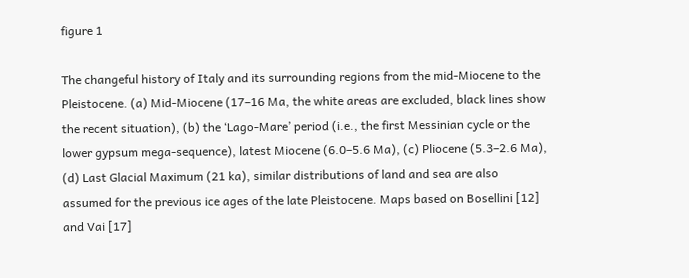figure 1

The changeful history of Italy and its surrounding regions from the mid-Miocene to the Pleistocene. (a) Mid-Miocene (17–16 Ma, the white areas are excluded, black lines show the recent situation), (b) the ‘Lago-Mare’ period (i.e., the first Messinian cycle or the lower gypsum mega-sequence), latest Miocene (6.0–5.6 Ma), (c) Pliocene (5.3–2.6 Ma), (d) Last Glacial Maximum (21 ka), similar distributions of land and sea are also assumed for the previous ice ages of the late Pleistocene. Maps based on Bosellini [12] and Vai [17]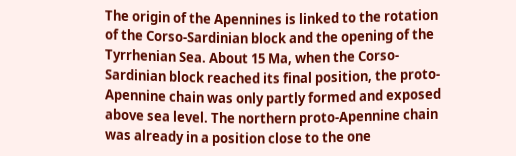The origin of the Apennines is linked to the rotation of the Corso-Sardinian block and the opening of the Tyrrhenian Sea. About 15 Ma, when the Corso-Sardinian block reached its final position, the proto-Apennine chain was only partly formed and exposed above sea level. The northern proto-Apennine chain was already in a position close to the one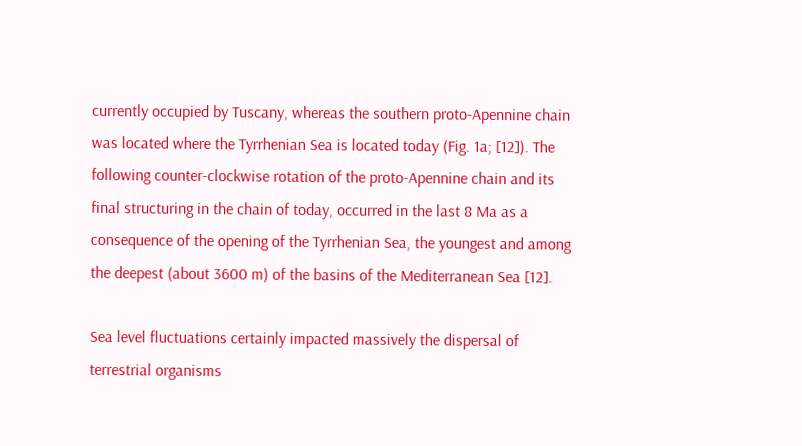currently occupied by Tuscany, whereas the southern proto-Apennine chain was located where the Tyrrhenian Sea is located today (Fig. 1a; [12]). The following counter-clockwise rotation of the proto-Apennine chain and its final structuring in the chain of today, occurred in the last 8 Ma as a consequence of the opening of the Tyrrhenian Sea, the youngest and among the deepest (about 3600 m) of the basins of the Mediterranean Sea [12].

Sea level fluctuations certainly impacted massively the dispersal of terrestrial organisms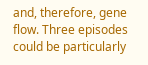and, therefore, gene flow. Three episodes could be particularly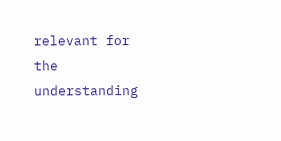relevant for the understanding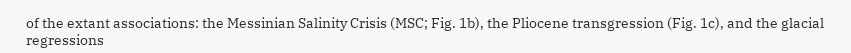of the extant associations: the Messinian Salinity Crisis (MSC; Fig. 1b), the Pliocene transgression (Fig. 1c), and the glacial regressions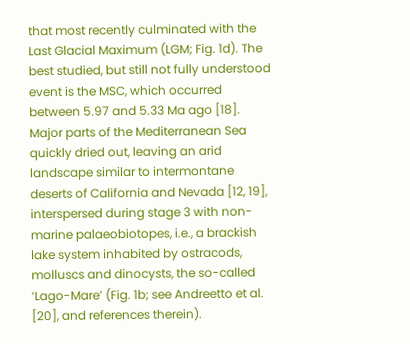that most recently culminated with the Last Glacial Maximum (LGM; Fig. 1d). The best studied, but still not fully understood event is the MSC, which occurred between 5.97 and 5.33 Ma ago [18]. Major parts of the Mediterranean Sea quickly dried out, leaving an arid landscape similar to intermontane deserts of California and Nevada [12, 19], interspersed during stage 3 with non-marine palaeobiotopes, i.e., a brackish lake system inhabited by ostracods, molluscs and dinocysts, the so-called ‘Lago-Mare’ (Fig. 1b; see Andreetto et al. [20], and references therein).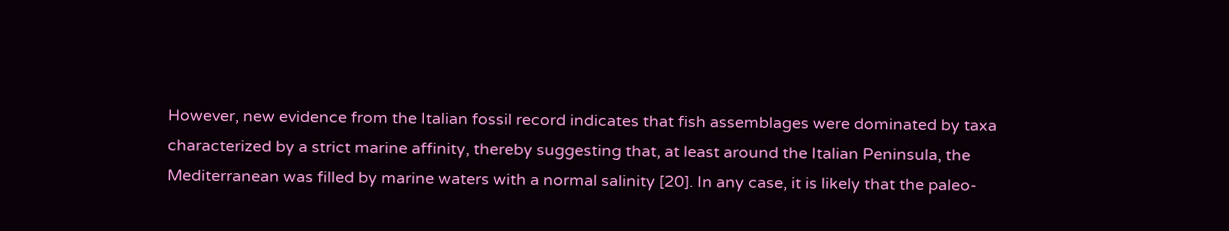However, new evidence from the Italian fossil record indicates that fish assemblages were dominated by taxa characterized by a strict marine affinity, thereby suggesting that, at least around the Italian Peninsula, the Mediterranean was filled by marine waters with a normal salinity [20]. In any case, it is likely that the paleo-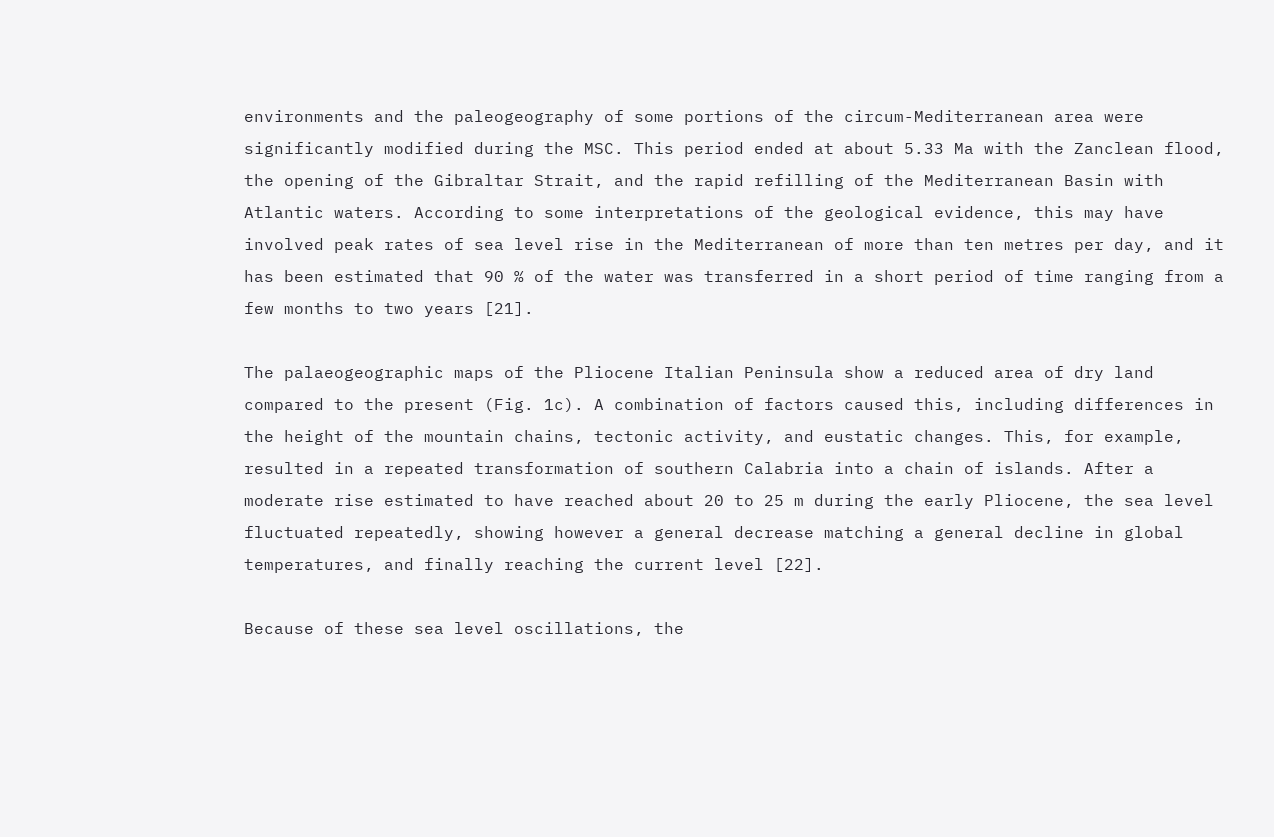environments and the paleogeography of some portions of the circum-Mediterranean area were significantly modified during the MSC. This period ended at about 5.33 Ma with the Zanclean flood, the opening of the Gibraltar Strait, and the rapid refilling of the Mediterranean Basin with Atlantic waters. According to some interpretations of the geological evidence, this may have involved peak rates of sea level rise in the Mediterranean of more than ten metres per day, and it has been estimated that 90 % of the water was transferred in a short period of time ranging from a few months to two years [21].

The palaeogeographic maps of the Pliocene Italian Peninsula show a reduced area of dry land compared to the present (Fig. 1c). A combination of factors caused this, including differences in the height of the mountain chains, tectonic activity, and eustatic changes. This, for example, resulted in a repeated transformation of southern Calabria into a chain of islands. After a moderate rise estimated to have reached about 20 to 25 m during the early Pliocene, the sea level fluctuated repeatedly, showing however a general decrease matching a general decline in global temperatures, and finally reaching the current level [22].

Because of these sea level oscillations, the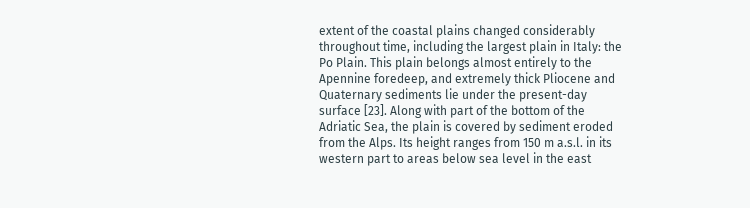extent of the coastal plains changed considerably throughout time, including the largest plain in Italy: the Po Plain. This plain belongs almost entirely to the Apennine foredeep, and extremely thick Pliocene and Quaternary sediments lie under the present-day surface [23]. Along with part of the bottom of the Adriatic Sea, the plain is covered by sediment eroded from the Alps. Its height ranges from 150 m a.s.l. in its western part to areas below sea level in the east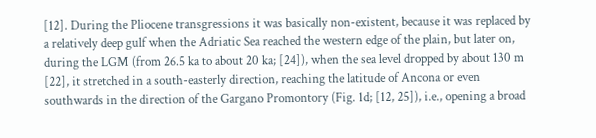[12]. During the Pliocene transgressions it was basically non-existent, because it was replaced by a relatively deep gulf when the Adriatic Sea reached the western edge of the plain, but later on, during the LGM (from 26.5 ka to about 20 ka; [24]), when the sea level dropped by about 130 m [22], it stretched in a south-easterly direction, reaching the latitude of Ancona or even southwards in the direction of the Gargano Promontory (Fig. 1d; [12, 25]), i.e., opening a broad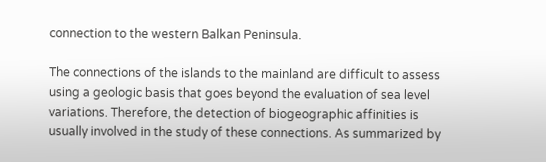connection to the western Balkan Peninsula.

The connections of the islands to the mainland are difficult to assess using a geologic basis that goes beyond the evaluation of sea level variations. Therefore, the detection of biogeographic affinities is usually involved in the study of these connections. As summarized by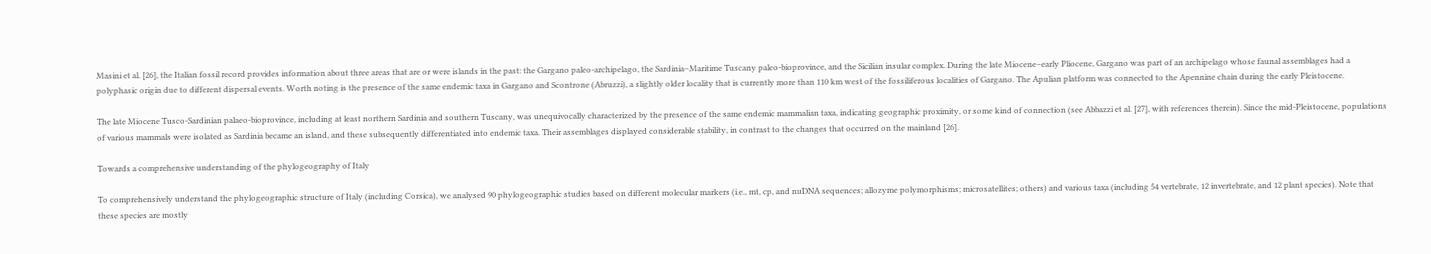Masini et al. [26], the Italian fossil record provides information about three areas that are or were islands in the past: the Gargano paleo-archipelago, the Sardinia–Maritime Tuscany paleo-bioprovince, and the Sicilian insular complex. During the late Miocene–early Pliocene, Gargano was part of an archipelago whose faunal assemblages had a polyphasic origin due to different dispersal events. Worth noting is the presence of the same endemic taxa in Gargano and Scontrone (Abruzzi), a slightly older locality that is currently more than 110 km west of the fossiliferous localities of Gargano. The Apulian platform was connected to the Apennine chain during the early Pleistocene.

The late Miocene Tusco-Sardinian palaeo-bioprovince, including at least northern Sardinia and southern Tuscany, was unequivocally characterized by the presence of the same endemic mammalian taxa, indicating geographic proximity, or some kind of connection (see Abbazzi et al. [27], with references therein). Since the mid-Pleistocene, populations of various mammals were isolated as Sardinia became an island, and these subsequently differentiated into endemic taxa. Their assemblages displayed considerable stability, in contrast to the changes that occurred on the mainland [26].

Towards a comprehensive understanding of the phylogeography of Italy

To comprehensively understand the phylogeographic structure of Italy (including Corsica), we analysed 90 phylogeographic studies based on different molecular markers (i.e., mt, cp, and nuDNA sequences; allozyme polymorphisms; microsatellites; others) and various taxa (including 54 vertebrate, 12 invertebrate, and 12 plant species). Note that these species are mostly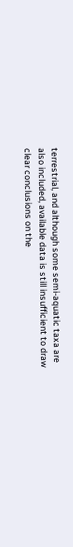terrestrial, and although some semi-aquatic taxa are also included, available data is still insufficient to draw clear conclusions on the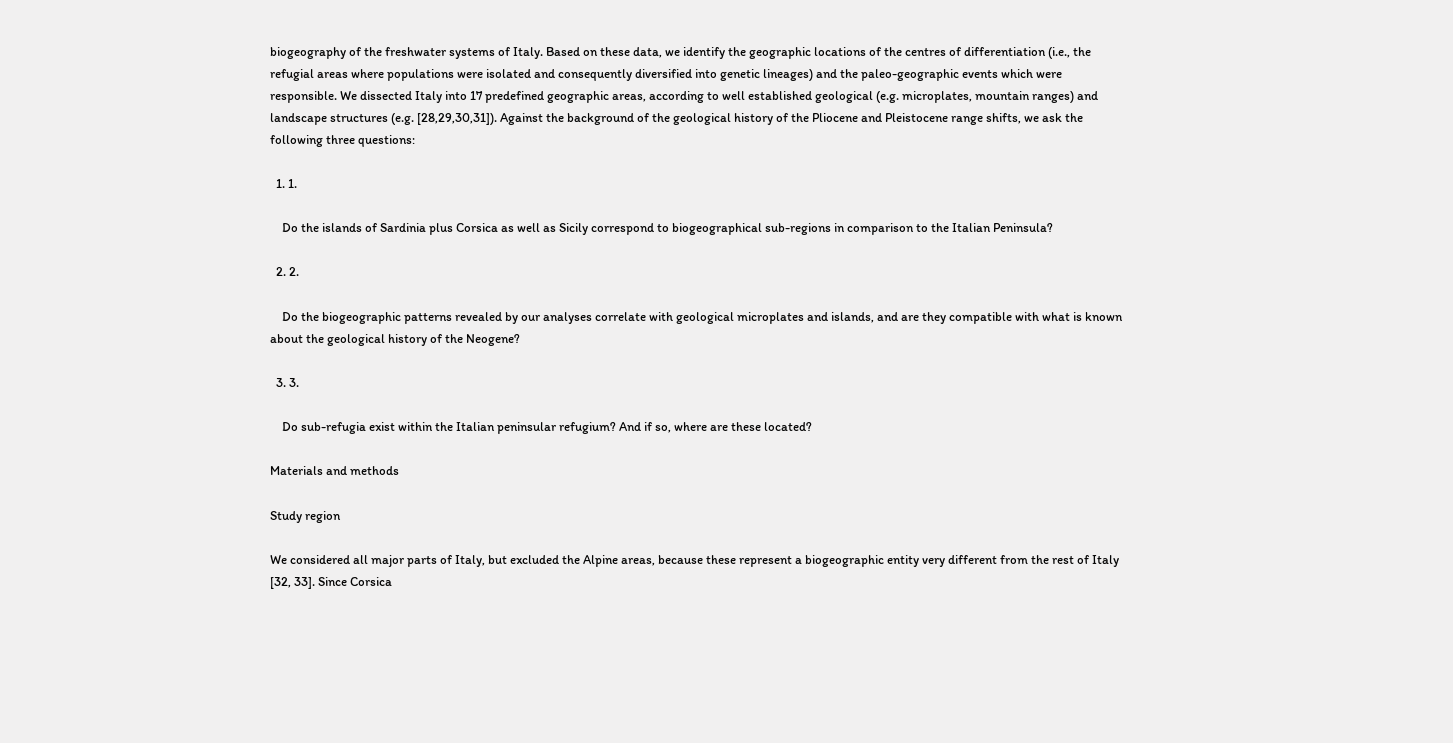biogeography of the freshwater systems of Italy. Based on these data, we identify the geographic locations of the centres of differentiation (i.e., the refugial areas where populations were isolated and consequently diversified into genetic lineages) and the paleo-geographic events which were responsible. We dissected Italy into 17 predefined geographic areas, according to well established geological (e.g. microplates, mountain ranges) and landscape structures (e.g. [28,29,30,31]). Against the background of the geological history of the Pliocene and Pleistocene range shifts, we ask the following three questions:

  1. 1.

    Do the islands of Sardinia plus Corsica as well as Sicily correspond to biogeographical sub-regions in comparison to the Italian Peninsula?

  2. 2.

    Do the biogeographic patterns revealed by our analyses correlate with geological microplates and islands, and are they compatible with what is known about the geological history of the Neogene?

  3. 3.

    Do sub-refugia exist within the Italian peninsular refugium? And if so, where are these located?

Materials and methods

Study region

We considered all major parts of Italy, but excluded the Alpine areas, because these represent a biogeographic entity very different from the rest of Italy [32, 33]. Since Corsica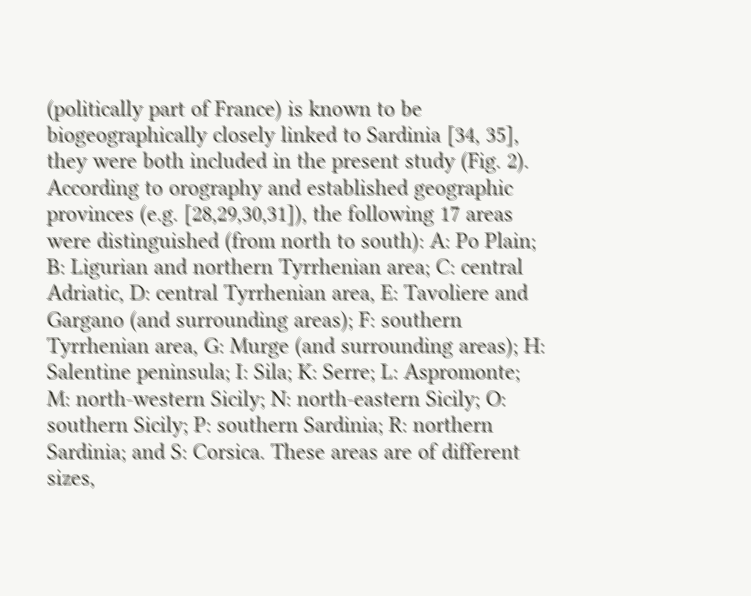(politically part of France) is known to be biogeographically closely linked to Sardinia [34, 35], they were both included in the present study (Fig. 2). According to orography and established geographic provinces (e.g. [28,29,30,31]), the following 17 areas were distinguished (from north to south): A: Po Plain; B: Ligurian and northern Tyrrhenian area; C: central Adriatic, D: central Tyrrhenian area, E: Tavoliere and Gargano (and surrounding areas); F: southern Tyrrhenian area, G: Murge (and surrounding areas); H: Salentine peninsula; I: Sila; K: Serre; L: Aspromonte; M: north-western Sicily; N: north-eastern Sicily; O: southern Sicily; P: southern Sardinia; R: northern Sardinia; and S: Corsica. These areas are of different sizes,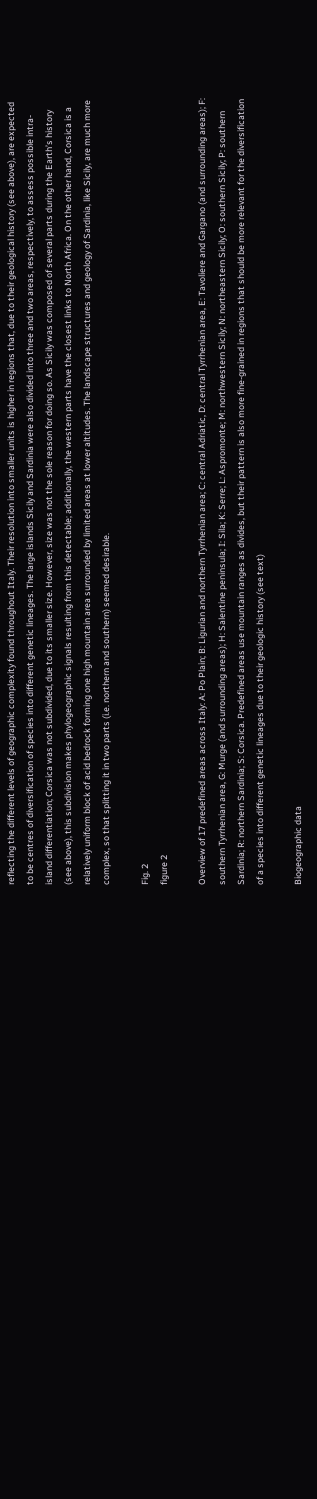reflecting the different levels of geographic complexity found throughout Italy. Their resolution into smaller units is higher in regions that, due to their geological history (see above), are expected to be centres of diversification of species into different genetic lineages. The large islands Sicily and Sardinia were also divided into three and two areas, respectively, to assess possible intra-island differentiation; Corsica was not subdivided, due to its smaller size. However, size was not the sole reason for doing so. As Sicily was composed of several parts during the Earth’s history (see above), this subdivision makes phylogeographic signals resulting from this detectable; additionally, the western parts have the closest links to North Africa. On the other hand, Corsica is a relatively uniform block of acid bedrock forming one high mountain area surrounded by limited areas at lower altitudes. The landscape structures and geology of Sardinia, like Sicily, are much more complex, so that splitting it in two parts (i.e. northern and southern) seemed desirable.

Fig. 2
figure 2

Overview of 17 predefined areas across Italy: A: Po Plain; B: Ligurian and northern Tyrrhenian area; C: central Adriatic, D: central Tyrrhenian area, E: Tavoliere and Gargano (and surrounding areas); F: southern Tyrrhenian area, G: Murge (and surrounding areas); H: Salentine peninsula; I: Sila; K: Serre; L: Aspromonte; M: northwestern Sicily; N: northeastern Sicily; O: southern Sicily; P: southern Sardinia; R: northern Sardinia; S: Corsica. Predefined areas use mountain ranges as divides, but their pattern is also more fine-grained in regions that should be more relevant for the diversification of a species into different genetic lineages due to their geologic history (see text)

Biogeographic data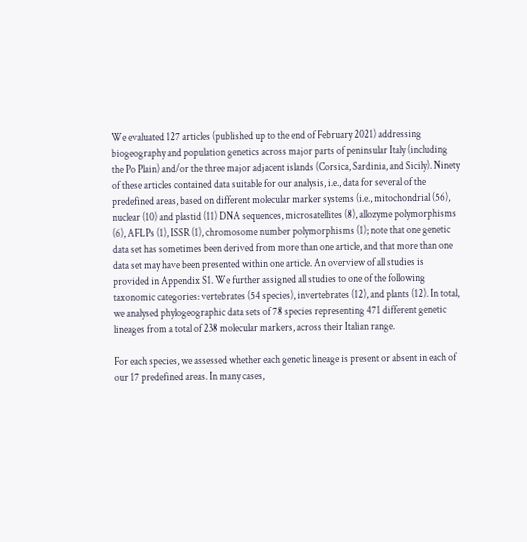We evaluated 127 articles (published up to the end of February 2021) addressing biogeography and population genetics across major parts of peninsular Italy (including the Po Plain) and/or the three major adjacent islands (Corsica, Sardinia, and Sicily). Ninety of these articles contained data suitable for our analysis, i.e., data for several of the predefined areas, based on different molecular marker systems (i.e., mitochondrial (56), nuclear (10) and plastid (11) DNA sequences, microsatellites (8), allozyme polymorphisms (6), AFLPs (1), ISSR (1), chromosome number polymorphisms (1); note that one genetic data set has sometimes been derived from more than one article, and that more than one data set may have been presented within one article. An overview of all studies is provided in Appendix S1. We further assigned all studies to one of the following taxonomic categories: vertebrates (54 species), invertebrates (12), and plants (12). In total, we analysed phylogeographic data sets of 78 species representing 471 different genetic lineages from a total of 238 molecular markers, across their Italian range.

For each species, we assessed whether each genetic lineage is present or absent in each of our 17 predefined areas. In many cases,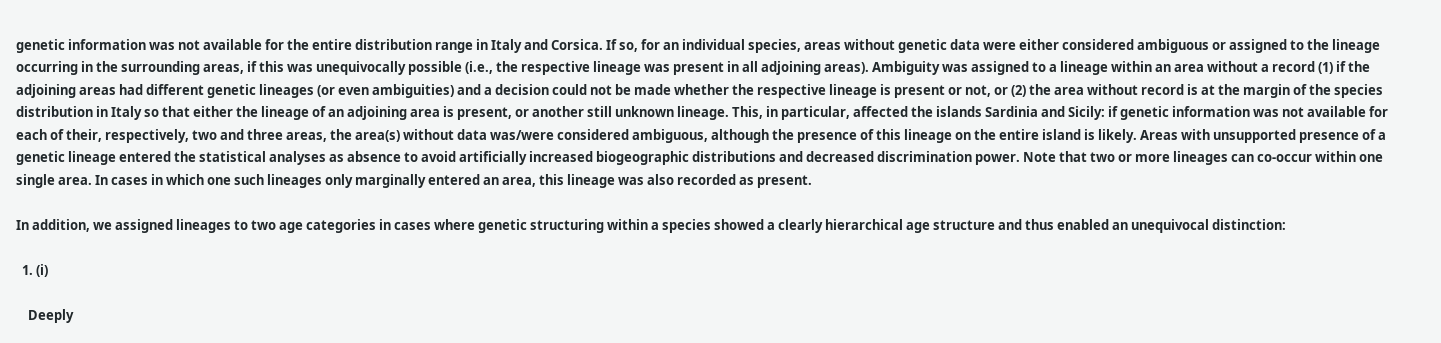genetic information was not available for the entire distribution range in Italy and Corsica. If so, for an individual species, areas without genetic data were either considered ambiguous or assigned to the lineage occurring in the surrounding areas, if this was unequivocally possible (i.e., the respective lineage was present in all adjoining areas). Ambiguity was assigned to a lineage within an area without a record (1) if the adjoining areas had different genetic lineages (or even ambiguities) and a decision could not be made whether the respective lineage is present or not, or (2) the area without record is at the margin of the species distribution in Italy so that either the lineage of an adjoining area is present, or another still unknown lineage. This, in particular, affected the islands Sardinia and Sicily: if genetic information was not available for each of their, respectively, two and three areas, the area(s) without data was/were considered ambiguous, although the presence of this lineage on the entire island is likely. Areas with unsupported presence of a genetic lineage entered the statistical analyses as absence to avoid artificially increased biogeographic distributions and decreased discrimination power. Note that two or more lineages can co-occur within one single area. In cases in which one such lineages only marginally entered an area, this lineage was also recorded as present.

In addition, we assigned lineages to two age categories in cases where genetic structuring within a species showed a clearly hierarchical age structure and thus enabled an unequivocal distinction:

  1. (i)

    Deeply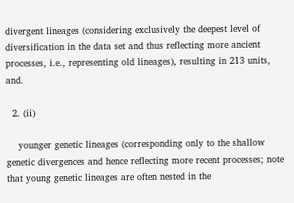divergent lineages (considering exclusively the deepest level of diversification in the data set and thus reflecting more ancient processes, i.e., representing old lineages), resulting in 213 units, and.

  2. (ii)

    younger genetic lineages (corresponding only to the shallow genetic divergences and hence reflecting more recent processes; note that young genetic lineages are often nested in the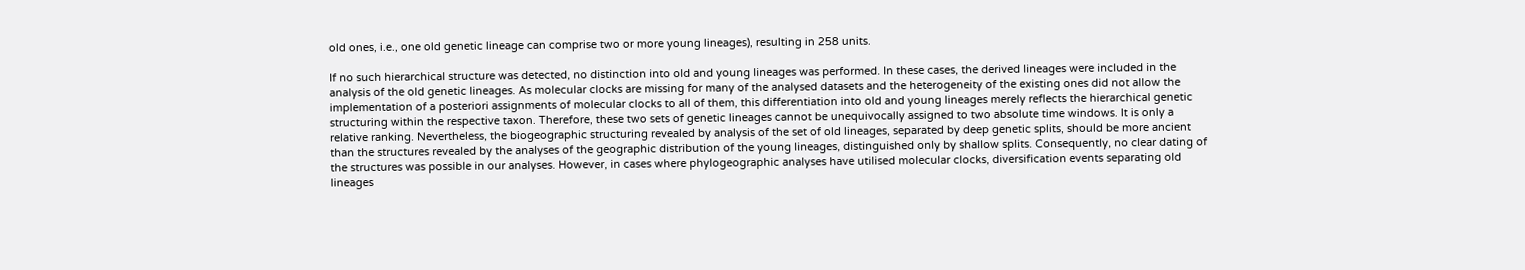old ones, i.e., one old genetic lineage can comprise two or more young lineages), resulting in 258 units.

If no such hierarchical structure was detected, no distinction into old and young lineages was performed. In these cases, the derived lineages were included in the analysis of the old genetic lineages. As molecular clocks are missing for many of the analysed datasets and the heterogeneity of the existing ones did not allow the implementation of a posteriori assignments of molecular clocks to all of them, this differentiation into old and young lineages merely reflects the hierarchical genetic structuring within the respective taxon. Therefore, these two sets of genetic lineages cannot be unequivocally assigned to two absolute time windows. It is only a relative ranking. Nevertheless, the biogeographic structuring revealed by analysis of the set of old lineages, separated by deep genetic splits, should be more ancient than the structures revealed by the analyses of the geographic distribution of the young lineages, distinguished only by shallow splits. Consequently, no clear dating of the structures was possible in our analyses. However, in cases where phylogeographic analyses have utilised molecular clocks, diversification events separating old lineages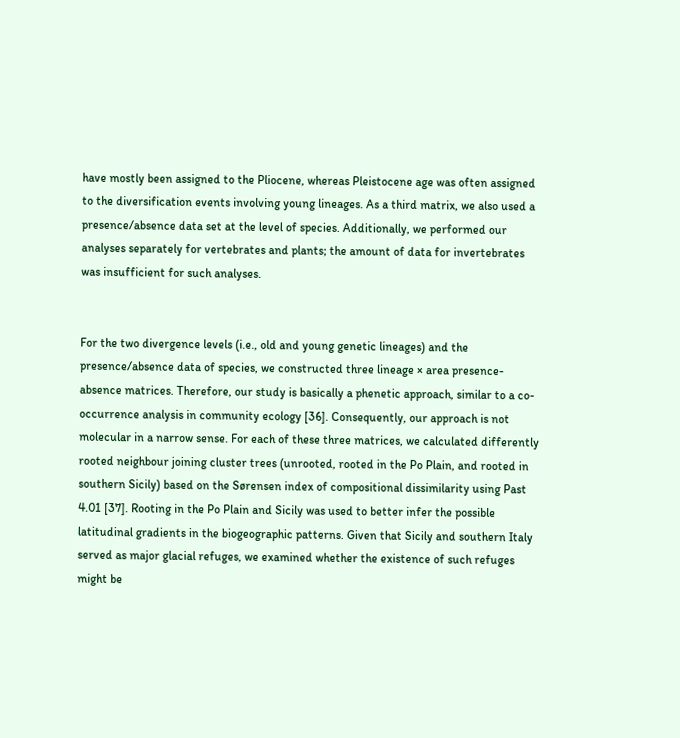have mostly been assigned to the Pliocene, whereas Pleistocene age was often assigned to the diversification events involving young lineages. As a third matrix, we also used a presence/absence data set at the level of species. Additionally, we performed our analyses separately for vertebrates and plants; the amount of data for invertebrates was insufficient for such analyses.


For the two divergence levels (i.e., old and young genetic lineages) and the presence/absence data of species, we constructed three lineage × area presence-absence matrices. Therefore, our study is basically a phenetic approach, similar to a co-occurrence analysis in community ecology [36]. Consequently, our approach is not molecular in a narrow sense. For each of these three matrices, we calculated differently rooted neighbour joining cluster trees (unrooted, rooted in the Po Plain, and rooted in southern Sicily) based on the Sørensen index of compositional dissimilarity using Past 4.01 [37]. Rooting in the Po Plain and Sicily was used to better infer the possible latitudinal gradients in the biogeographic patterns. Given that Sicily and southern Italy served as major glacial refuges, we examined whether the existence of such refuges might be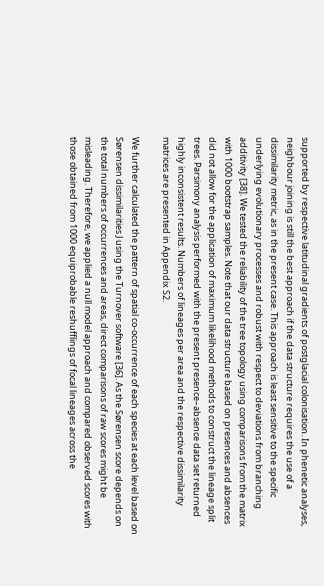supported by respective latitudinal gradients of postglacial colonisation. In phenetic analyses, neighbour joining is still the best approach if the data structure requires the use of a dissimilarity metric, as in the present case. This approach is least sensitive to the specific underlying evolutionary processes and robust with respect to deviations from branching additivity [38]. We tested the reliability of the tree topology using comparisons from the matrix with 1000 bootstrap samples. Note that our data structure based on presences and absences did not allow for the application of maximum likelihood methods to construct the lineage split trees. Parsimony analysis performed with the present presence–absence data set returned highly inconsistent results. Numbers of lineages per area and the respective dissimilarity matrices are presented in Appendix S2.

We further calculated the pattern of spatial co-occurrence of each species at each level based on Sørensen dissimilarities J using the Turnover software [36]. As the Sørensen score depends on the total numbers of occurrences and areas, direct comparisons of raw scores might be misleading. Therefore, we applied a null model approach and compared observed scores with those obtained from 1000 equiprobable reshufflings of focal lineages across the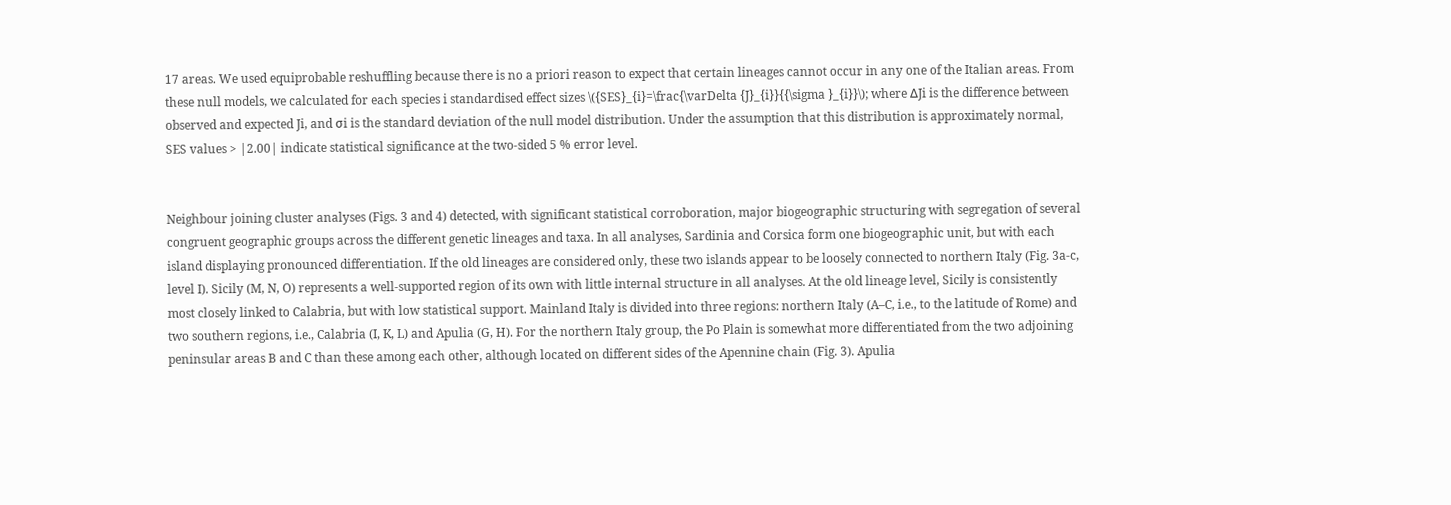17 areas. We used equiprobable reshuffling because there is no a priori reason to expect that certain lineages cannot occur in any one of the Italian areas. From these null models, we calculated for each species i standardised effect sizes \({SES}_{i}=\frac{\varDelta {J}_{i}}{{\sigma }_{i}}\); where ΔJi is the difference between observed and expected Ji, and σi is the standard deviation of the null model distribution. Under the assumption that this distribution is approximately normal, SES values > |2.00| indicate statistical significance at the two-sided 5 % error level.


Neighbour joining cluster analyses (Figs. 3 and 4) detected, with significant statistical corroboration, major biogeographic structuring with segregation of several congruent geographic groups across the different genetic lineages and taxa. In all analyses, Sardinia and Corsica form one biogeographic unit, but with each island displaying pronounced differentiation. If the old lineages are considered only, these two islands appear to be loosely connected to northern Italy (Fig. 3a-c, level I). Sicily (M, N, O) represents a well-supported region of its own with little internal structure in all analyses. At the old lineage level, Sicily is consistently most closely linked to Calabria, but with low statistical support. Mainland Italy is divided into three regions: northern Italy (A–C, i.e., to the latitude of Rome) and two southern regions, i.e., Calabria (I, K, L) and Apulia (G, H). For the northern Italy group, the Po Plain is somewhat more differentiated from the two adjoining peninsular areas B and C than these among each other, although located on different sides of the Apennine chain (Fig. 3). Apulia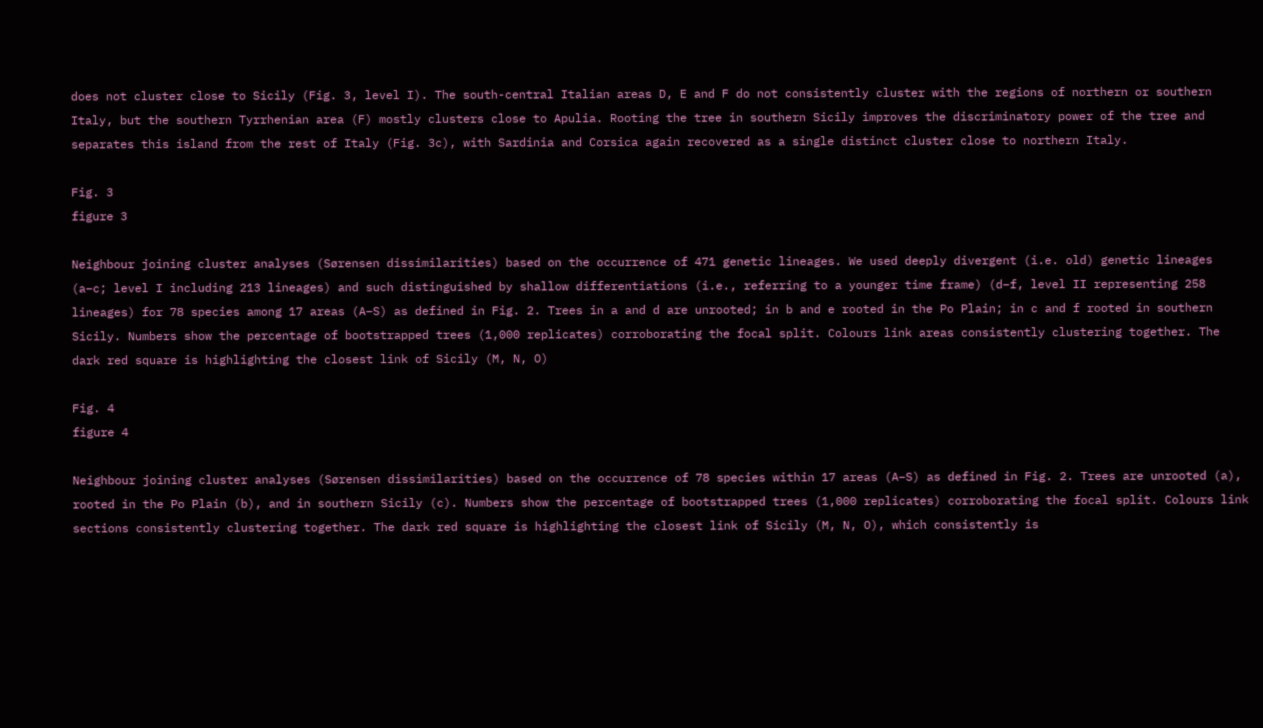does not cluster close to Sicily (Fig. 3, level I). The south-central Italian areas D, E and F do not consistently cluster with the regions of northern or southern Italy, but the southern Tyrrhenian area (F) mostly clusters close to Apulia. Rooting the tree in southern Sicily improves the discriminatory power of the tree and separates this island from the rest of Italy (Fig. 3c), with Sardinia and Corsica again recovered as a single distinct cluster close to northern Italy.

Fig. 3
figure 3

Neighbour joining cluster analyses (Sørensen dissimilarities) based on the occurrence of 471 genetic lineages. We used deeply divergent (i.e. old) genetic lineages (a–c; level I including 213 lineages) and such distinguished by shallow differentiations (i.e., referring to a younger time frame) (d–f, level II representing 258 lineages) for 78 species among 17 areas (A–S) as defined in Fig. 2. Trees in a and d are unrooted; in b and e rooted in the Po Plain; in c and f rooted in southern Sicily. Numbers show the percentage of bootstrapped trees (1,000 replicates) corroborating the focal split. Colours link areas consistently clustering together. The dark red square is highlighting the closest link of Sicily (M, N, O)

Fig. 4
figure 4

Neighbour joining cluster analyses (Sørensen dissimilarities) based on the occurrence of 78 species within 17 areas (A–S) as defined in Fig. 2. Trees are unrooted (a), rooted in the Po Plain (b), and in southern Sicily (c). Numbers show the percentage of bootstrapped trees (1,000 replicates) corroborating the focal split. Colours link sections consistently clustering together. The dark red square is highlighting the closest link of Sicily (M, N, O), which consistently is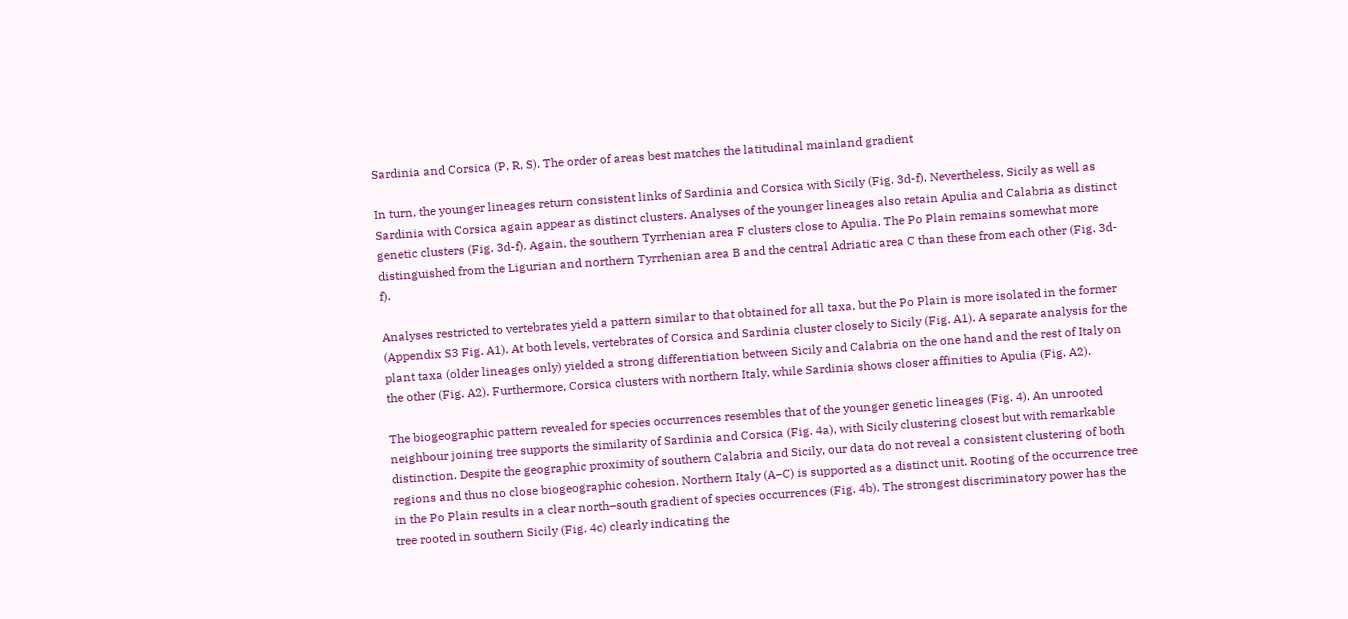Sardinia and Corsica (P, R, S). The order of areas best matches the latitudinal mainland gradient

In turn, the younger lineages return consistent links of Sardinia and Corsica with Sicily (Fig. 3d-f). Nevertheless, Sicily as well as Sardinia with Corsica again appear as distinct clusters. Analyses of the younger lineages also retain Apulia and Calabria as distinct genetic clusters (Fig. 3d-f). Again, the southern Tyrrhenian area F clusters close to Apulia. The Po Plain remains somewhat more distinguished from the Ligurian and northern Tyrrhenian area B and the central Adriatic area C than these from each other (Fig. 3d-f).

Analyses restricted to vertebrates yield a pattern similar to that obtained for all taxa, but the Po Plain is more isolated in the former (Appendix S3 Fig. A1). At both levels, vertebrates of Corsica and Sardinia cluster closely to Sicily (Fig. A1). A separate analysis for the plant taxa (older lineages only) yielded a strong differentiation between Sicily and Calabria on the one hand and the rest of Italy on the other (Fig. A2). Furthermore, Corsica clusters with northern Italy, while Sardinia shows closer affinities to Apulia (Fig. A2).

The biogeographic pattern revealed for species occurrences resembles that of the younger genetic lineages (Fig. 4). An unrooted neighbour joining tree supports the similarity of Sardinia and Corsica (Fig. 4a), with Sicily clustering closest but with remarkable distinction. Despite the geographic proximity of southern Calabria and Sicily, our data do not reveal a consistent clustering of both regions and thus no close biogeographic cohesion. Northern Italy (A–C) is supported as a distinct unit. Rooting of the occurrence tree in the Po Plain results in a clear north–south gradient of species occurrences (Fig. 4b). The strongest discriminatory power has the tree rooted in southern Sicily (Fig. 4c) clearly indicating the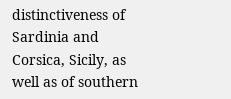distinctiveness of Sardinia and Corsica, Sicily, as well as of southern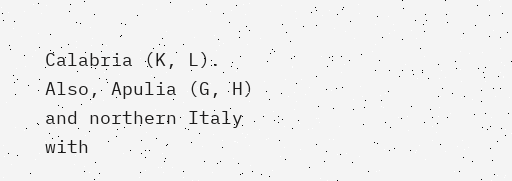Calabria (K, L). Also, Apulia (G, H) and northern Italy with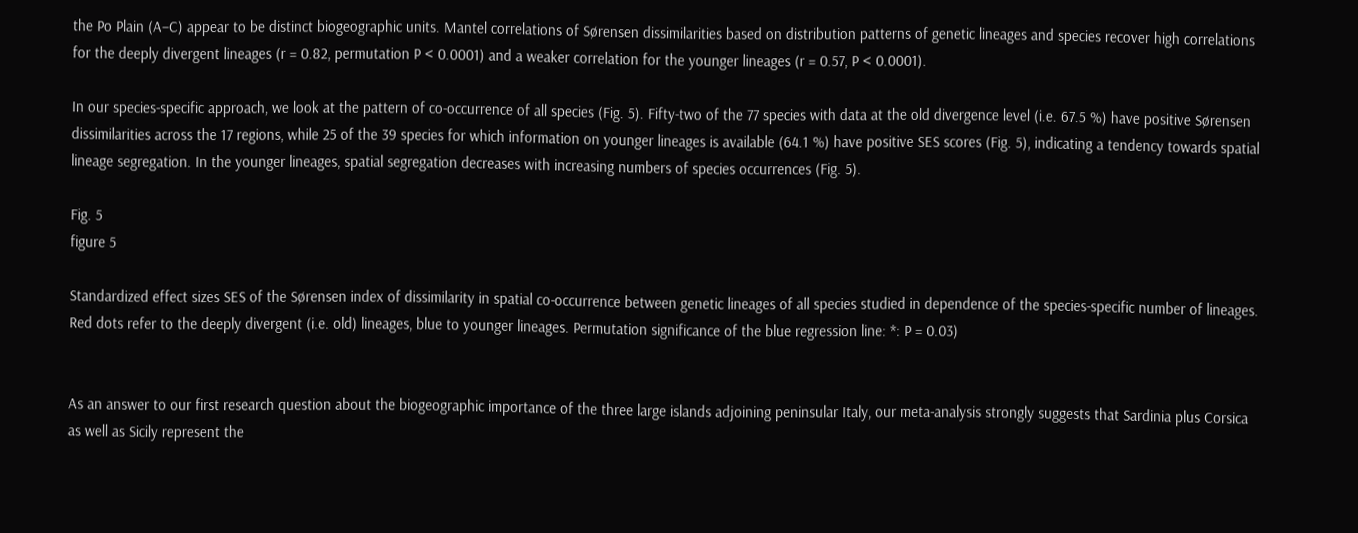the Po Plain (A–C) appear to be distinct biogeographic units. Mantel correlations of Sørensen dissimilarities based on distribution patterns of genetic lineages and species recover high correlations for the deeply divergent lineages (r = 0.82, permutation P < 0.0001) and a weaker correlation for the younger lineages (r = 0.57, P < 0.0001).

In our species-specific approach, we look at the pattern of co-occurrence of all species (Fig. 5). Fifty-two of the 77 species with data at the old divergence level (i.e. 67.5 %) have positive Sørensen dissimilarities across the 17 regions, while 25 of the 39 species for which information on younger lineages is available (64.1 %) have positive SES scores (Fig. 5), indicating a tendency towards spatial lineage segregation. In the younger lineages, spatial segregation decreases with increasing numbers of species occurrences (Fig. 5).

Fig. 5
figure 5

Standardized effect sizes SES of the Sørensen index of dissimilarity in spatial co-occurrence between genetic lineages of all species studied in dependence of the species-specific number of lineages. Red dots refer to the deeply divergent (i.e. old) lineages, blue to younger lineages. Permutation significance of the blue regression line: *: P = 0.03)


As an answer to our first research question about the biogeographic importance of the three large islands adjoining peninsular Italy, our meta-analysis strongly suggests that Sardinia plus Corsica as well as Sicily represent the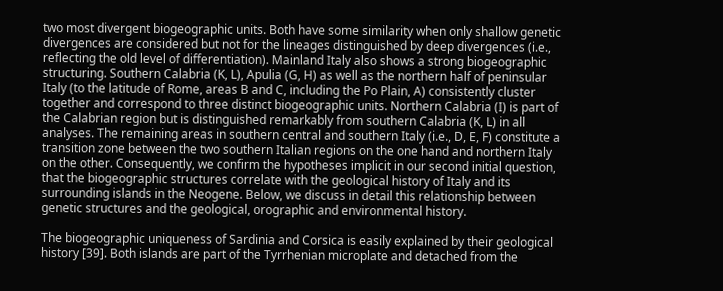two most divergent biogeographic units. Both have some similarity when only shallow genetic divergences are considered but not for the lineages distinguished by deep divergences (i.e., reflecting the old level of differentiation). Mainland Italy also shows a strong biogeographic structuring. Southern Calabria (K, L), Apulia (G, H) as well as the northern half of peninsular Italy (to the latitude of Rome, areas B and C, including the Po Plain, A) consistently cluster together and correspond to three distinct biogeographic units. Northern Calabria (I) is part of the Calabrian region but is distinguished remarkably from southern Calabria (K, L) in all analyses. The remaining areas in southern central and southern Italy (i.e., D, E, F) constitute a transition zone between the two southern Italian regions on the one hand and northern Italy on the other. Consequently, we confirm the hypotheses implicit in our second initial question, that the biogeographic structures correlate with the geological history of Italy and its surrounding islands in the Neogene. Below, we discuss in detail this relationship between genetic structures and the geological, orographic and environmental history.

The biogeographic uniqueness of Sardinia and Corsica is easily explained by their geological history [39]. Both islands are part of the Tyrrhenian microplate and detached from the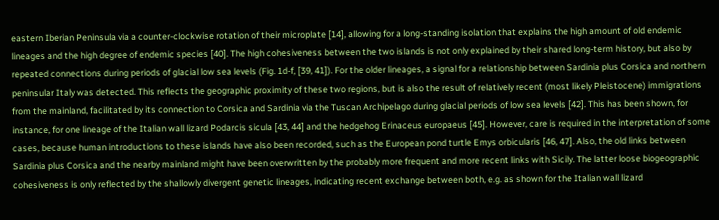eastern Iberian Peninsula via a counter-clockwise rotation of their microplate [14], allowing for a long-standing isolation that explains the high amount of old endemic lineages and the high degree of endemic species [40]. The high cohesiveness between the two islands is not only explained by their shared long-term history, but also by repeated connections during periods of glacial low sea levels (Fig. 1d-f, [39, 41]). For the older lineages, a signal for a relationship between Sardinia plus Corsica and northern peninsular Italy was detected. This reflects the geographic proximity of these two regions, but is also the result of relatively recent (most likely Pleistocene) immigrations from the mainland, facilitated by its connection to Corsica and Sardinia via the Tuscan Archipelago during glacial periods of low sea levels [42]. This has been shown, for instance, for one lineage of the Italian wall lizard Podarcis sicula [43, 44] and the hedgehog Erinaceus europaeus [45]. However, care is required in the interpretation of some cases, because human introductions to these islands have also been recorded, such as the European pond turtle Emys orbicularis [46, 47]. Also, the old links between Sardinia plus Corsica and the nearby mainland might have been overwritten by the probably more frequent and more recent links with Sicily. The latter loose biogeographic cohesiveness is only reflected by the shallowly divergent genetic lineages, indicating recent exchange between both, e.g. as shown for the Italian wall lizard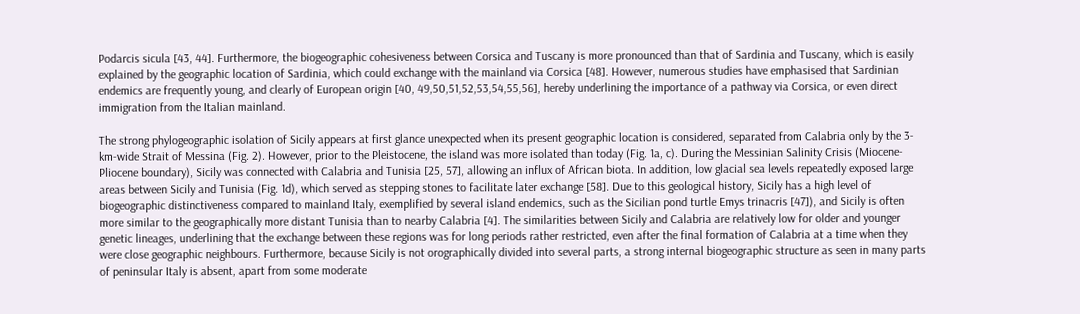Podarcis sicula [43, 44]. Furthermore, the biogeographic cohesiveness between Corsica and Tuscany is more pronounced than that of Sardinia and Tuscany, which is easily explained by the geographic location of Sardinia, which could exchange with the mainland via Corsica [48]. However, numerous studies have emphasised that Sardinian endemics are frequently young, and clearly of European origin [40, 49,50,51,52,53,54,55,56], hereby underlining the importance of a pathway via Corsica, or even direct immigration from the Italian mainland.

The strong phylogeographic isolation of Sicily appears at first glance unexpected when its present geographic location is considered, separated from Calabria only by the 3-km-wide Strait of Messina (Fig. 2). However, prior to the Pleistocene, the island was more isolated than today (Fig. 1a, c). During the Messinian Salinity Crisis (Miocene-Pliocene boundary), Sicily was connected with Calabria and Tunisia [25, 57], allowing an influx of African biota. In addition, low glacial sea levels repeatedly exposed large areas between Sicily and Tunisia (Fig. 1d), which served as stepping stones to facilitate later exchange [58]. Due to this geological history, Sicily has a high level of biogeographic distinctiveness compared to mainland Italy, exemplified by several island endemics, such as the Sicilian pond turtle Emys trinacris [47]), and Sicily is often more similar to the geographically more distant Tunisia than to nearby Calabria [4]. The similarities between Sicily and Calabria are relatively low for older and younger genetic lineages, underlining that the exchange between these regions was for long periods rather restricted, even after the final formation of Calabria at a time when they were close geographic neighbours. Furthermore, because Sicily is not orographically divided into several parts, a strong internal biogeographic structure as seen in many parts of peninsular Italy is absent, apart from some moderate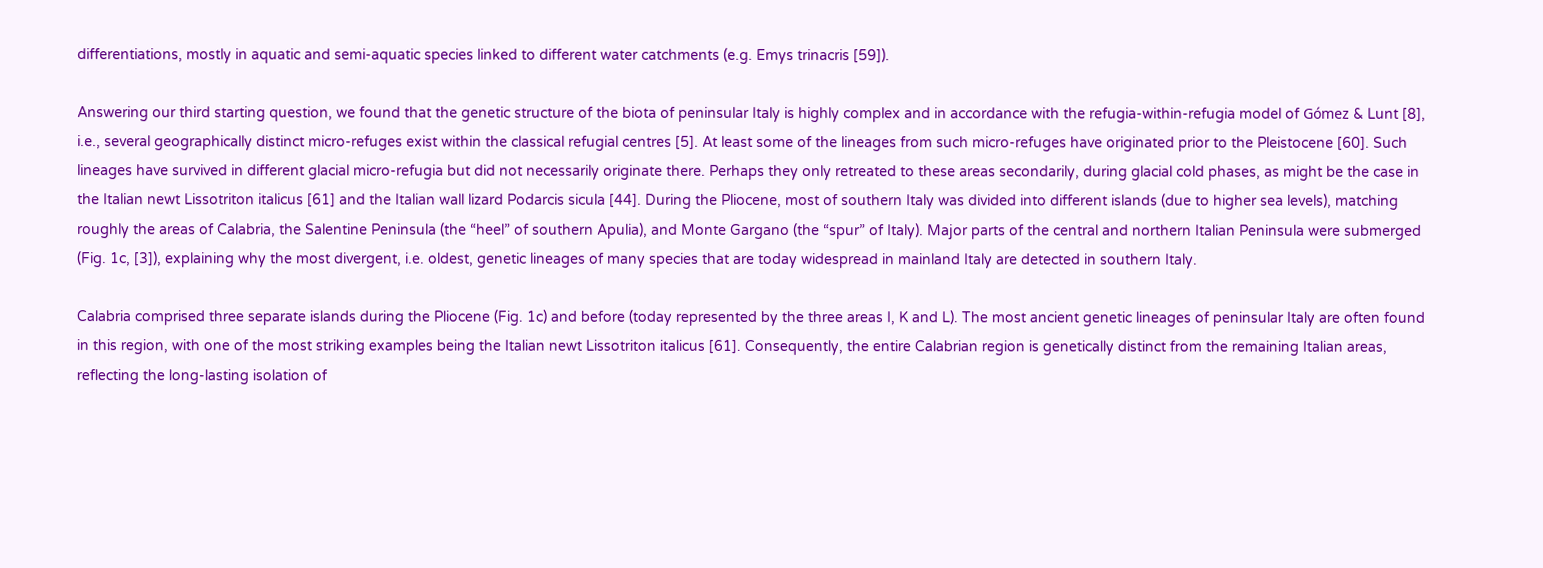differentiations, mostly in aquatic and semi-aquatic species linked to different water catchments (e.g. Emys trinacris [59]).

Answering our third starting question, we found that the genetic structure of the biota of peninsular Italy is highly complex and in accordance with the refugia-within-refugia model of Gómez & Lunt [8], i.e., several geographically distinct micro-refuges exist within the classical refugial centres [5]. At least some of the lineages from such micro-refuges have originated prior to the Pleistocene [60]. Such lineages have survived in different glacial micro-refugia but did not necessarily originate there. Perhaps they only retreated to these areas secondarily, during glacial cold phases, as might be the case in the Italian newt Lissotriton italicus [61] and the Italian wall lizard Podarcis sicula [44]. During the Pliocene, most of southern Italy was divided into different islands (due to higher sea levels), matching roughly the areas of Calabria, the Salentine Peninsula (the “heel” of southern Apulia), and Monte Gargano (the “spur” of Italy). Major parts of the central and northern Italian Peninsula were submerged (Fig. 1c, [3]), explaining why the most divergent, i.e. oldest, genetic lineages of many species that are today widespread in mainland Italy are detected in southern Italy.

Calabria comprised three separate islands during the Pliocene (Fig. 1c) and before (today represented by the three areas I, K and L). The most ancient genetic lineages of peninsular Italy are often found in this region, with one of the most striking examples being the Italian newt Lissotriton italicus [61]. Consequently, the entire Calabrian region is genetically distinct from the remaining Italian areas, reflecting the long-lasting isolation of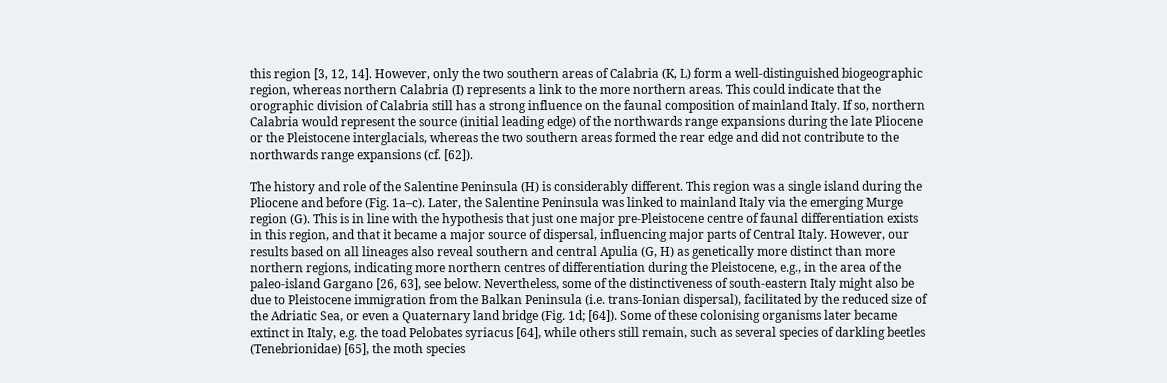this region [3, 12, 14]. However, only the two southern areas of Calabria (K, L) form a well-distinguished biogeographic region, whereas northern Calabria (I) represents a link to the more northern areas. This could indicate that the orographic division of Calabria still has a strong influence on the faunal composition of mainland Italy. If so, northern Calabria would represent the source (initial leading edge) of the northwards range expansions during the late Pliocene or the Pleistocene interglacials, whereas the two southern areas formed the rear edge and did not contribute to the northwards range expansions (cf. [62]).

The history and role of the Salentine Peninsula (H) is considerably different. This region was a single island during the Pliocene and before (Fig. 1a–c). Later, the Salentine Peninsula was linked to mainland Italy via the emerging Murge region (G). This is in line with the hypothesis that just one major pre-Pleistocene centre of faunal differentiation exists in this region, and that it became a major source of dispersal, influencing major parts of Central Italy. However, our results based on all lineages also reveal southern and central Apulia (G, H) as genetically more distinct than more northern regions, indicating more northern centres of differentiation during the Pleistocene, e.g., in the area of the paleo-island Gargano [26, 63], see below. Nevertheless, some of the distinctiveness of south-eastern Italy might also be due to Pleistocene immigration from the Balkan Peninsula (i.e. trans-Ionian dispersal), facilitated by the reduced size of the Adriatic Sea, or even a Quaternary land bridge (Fig. 1d; [64]). Some of these colonising organisms later became extinct in Italy, e.g. the toad Pelobates syriacus [64], while others still remain, such as several species of darkling beetles (Tenebrionidae) [65], the moth species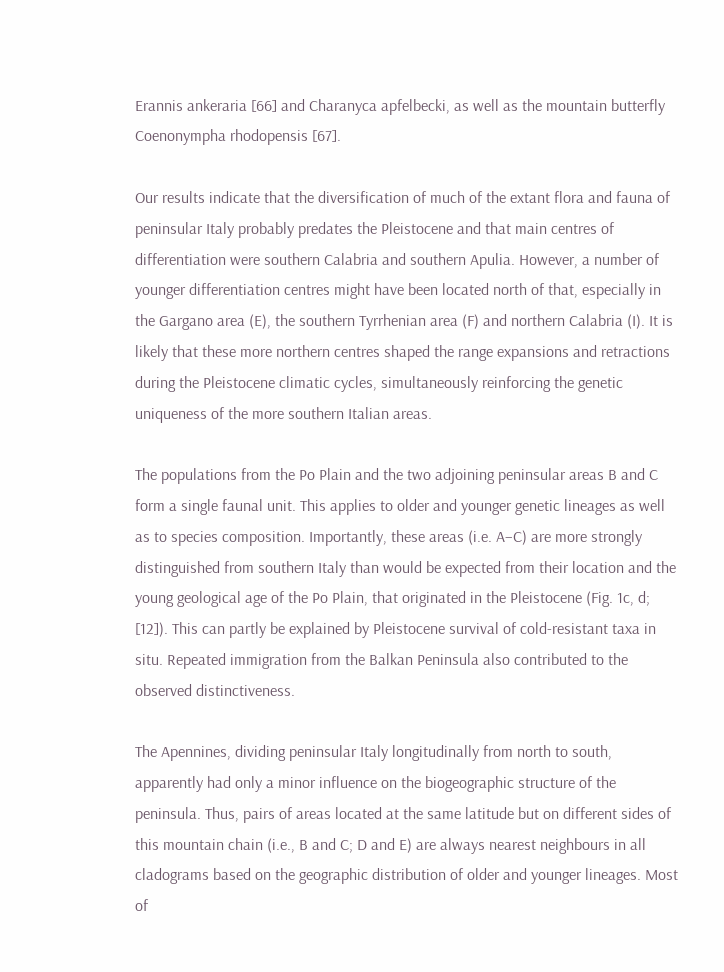Erannis ankeraria [66] and Charanyca apfelbecki, as well as the mountain butterfly Coenonympha rhodopensis [67].

Our results indicate that the diversification of much of the extant flora and fauna of peninsular Italy probably predates the Pleistocene and that main centres of differentiation were southern Calabria and southern Apulia. However, a number of younger differentiation centres might have been located north of that, especially in the Gargano area (E), the southern Tyrrhenian area (F) and northern Calabria (I). It is likely that these more northern centres shaped the range expansions and retractions during the Pleistocene climatic cycles, simultaneously reinforcing the genetic uniqueness of the more southern Italian areas.

The populations from the Po Plain and the two adjoining peninsular areas B and C form a single faunal unit. This applies to older and younger genetic lineages as well as to species composition. Importantly, these areas (i.e. A–C) are more strongly distinguished from southern Italy than would be expected from their location and the young geological age of the Po Plain, that originated in the Pleistocene (Fig. 1c, d; [12]). This can partly be explained by Pleistocene survival of cold-resistant taxa in situ. Repeated immigration from the Balkan Peninsula also contributed to the observed distinctiveness.

The Apennines, dividing peninsular Italy longitudinally from north to south, apparently had only a minor influence on the biogeographic structure of the peninsula. Thus, pairs of areas located at the same latitude but on different sides of this mountain chain (i.e., B and C; D and E) are always nearest neighbours in all cladograms based on the geographic distribution of older and younger lineages. Most of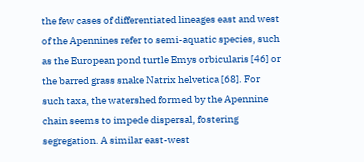the few cases of differentiated lineages east and west of the Apennines refer to semi-aquatic species, such as the European pond turtle Emys orbicularis [46] or the barred grass snake Natrix helvetica [68]. For such taxa, the watershed formed by the Apennine chain seems to impede dispersal, fostering segregation. A similar east-west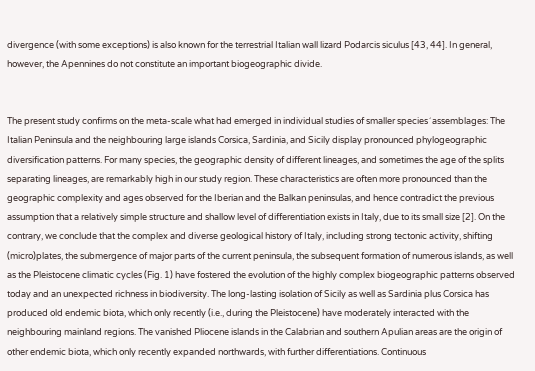divergence (with some exceptions) is also known for the terrestrial Italian wall lizard Podarcis siculus [43, 44]. In general, however, the Apennines do not constitute an important biogeographic divide.


The present study confirms on the meta-scale what had emerged in individual studies of smaller species´ assemblages: The Italian Peninsula and the neighbouring large islands Corsica, Sardinia, and Sicily display pronounced phylogeographic diversification patterns. For many species, the geographic density of different lineages, and sometimes the age of the splits separating lineages, are remarkably high in our study region. These characteristics are often more pronounced than the geographic complexity and ages observed for the Iberian and the Balkan peninsulas, and hence contradict the previous assumption that a relatively simple structure and shallow level of differentiation exists in Italy, due to its small size [2]. On the contrary, we conclude that the complex and diverse geological history of Italy, including strong tectonic activity, shifting (micro)plates, the submergence of major parts of the current peninsula, the subsequent formation of numerous islands, as well as the Pleistocene climatic cycles (Fig. 1) have fostered the evolution of the highly complex biogeographic patterns observed today and an unexpected richness in biodiversity. The long-lasting isolation of Sicily as well as Sardinia plus Corsica has produced old endemic biota, which only recently (i.e., during the Pleistocene) have moderately interacted with the neighbouring mainland regions. The vanished Pliocene islands in the Calabrian and southern Apulian areas are the origin of other endemic biota, which only recently expanded northwards, with further differentiations. Continuous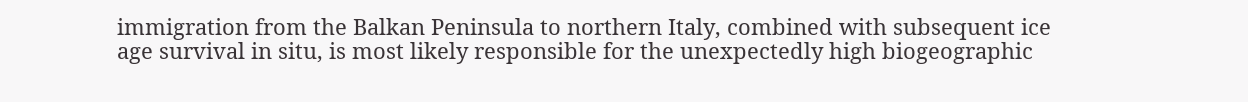immigration from the Balkan Peninsula to northern Italy, combined with subsequent ice age survival in situ, is most likely responsible for the unexpectedly high biogeographic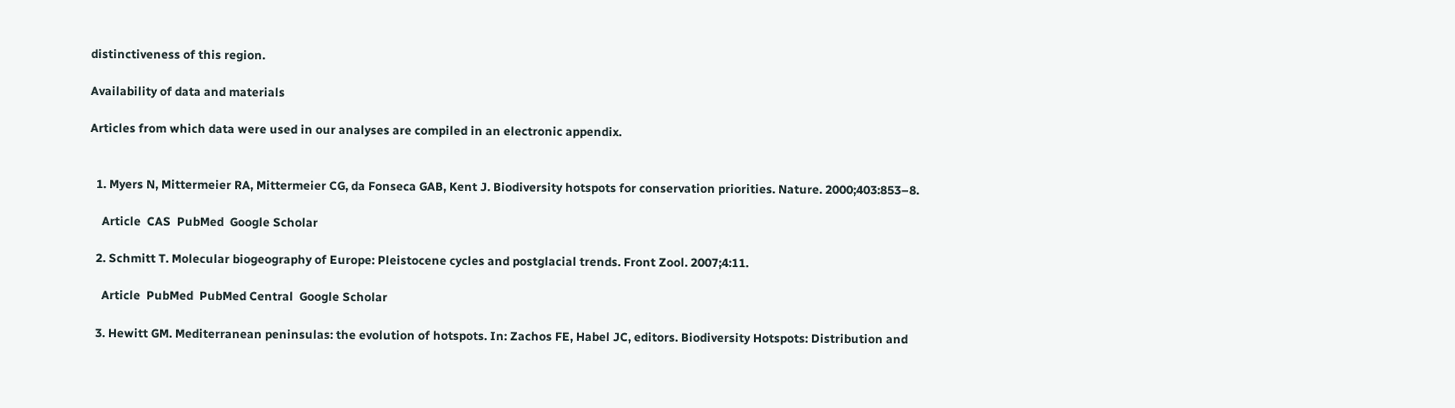distinctiveness of this region.

Availability of data and materials

Articles from which data were used in our analyses are compiled in an electronic appendix.


  1. Myers N, Mittermeier RA, Mittermeier CG, da Fonseca GAB, Kent J. Biodiversity hotspots for conservation priorities. Nature. 2000;403:853–8.

    Article  CAS  PubMed  Google Scholar

  2. Schmitt T. Molecular biogeography of Europe: Pleistocene cycles and postglacial trends. Front Zool. 2007;4:11.

    Article  PubMed  PubMed Central  Google Scholar

  3. Hewitt GM. Mediterranean peninsulas: the evolution of hotspots. In: Zachos FE, Habel JC, editors. Biodiversity Hotspots: Distribution and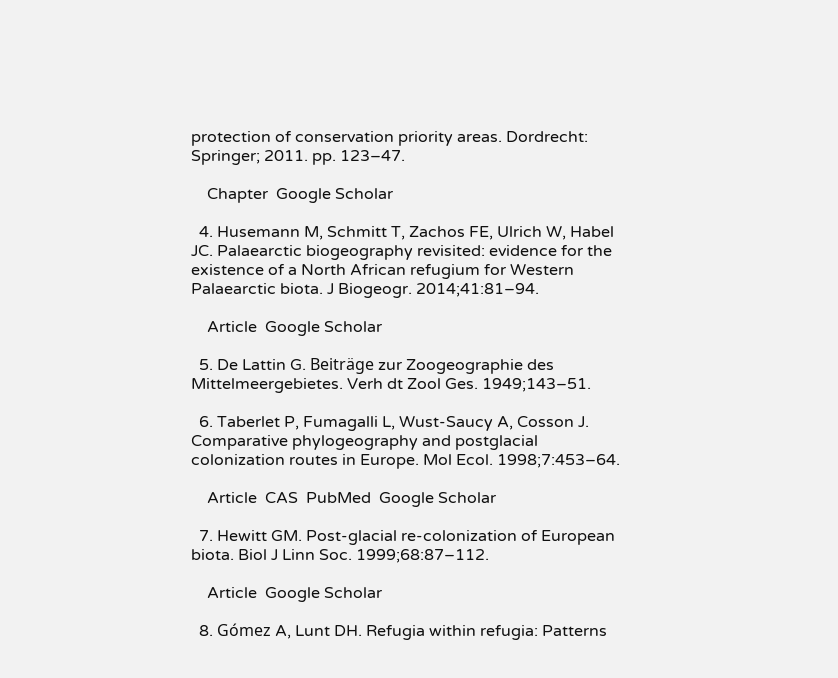protection of conservation priority areas. Dordrecht: Springer; 2011. pp. 123–47.

    Chapter  Google Scholar

  4. Husemann M, Schmitt T, Zachos FE, Ulrich W, Habel JC. Palaearctic biogeography revisited: evidence for the existence of a North African refugium for Western Palaearctic biota. J Biogeogr. 2014;41:81–94.

    Article  Google Scholar

  5. De Lattin G. Beiträge zur Zoogeographie des Mittelmeergebietes. Verh dt Zool Ges. 1949;143–51.

  6. Taberlet P, Fumagalli L, Wust-Saucy A, Cosson J. Comparative phylogeography and postglacial colonization routes in Europe. Mol Ecol. 1998;7:453–64.

    Article  CAS  PubMed  Google Scholar

  7. Hewitt GM. Post-glacial re-colonization of European biota. Biol J Linn Soc. 1999;68:87–112.

    Article  Google Scholar

  8. Gómez A, Lunt DH. Refugia within refugia: Patterns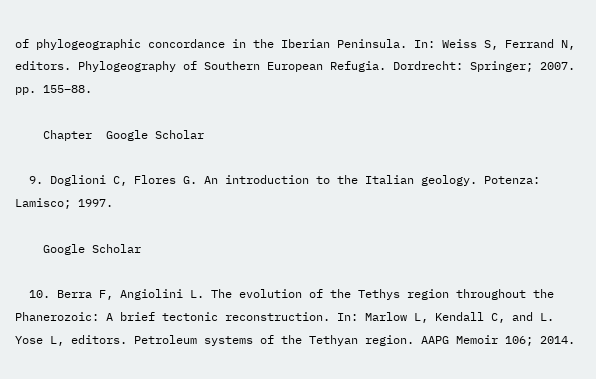of phylogeographic concordance in the Iberian Peninsula. In: Weiss S, Ferrand N, editors. Phylogeography of Southern European Refugia. Dordrecht: Springer; 2007. pp. 155–88.

    Chapter  Google Scholar

  9. Doglioni C, Flores G. An introduction to the Italian geology. Potenza: Lamisco; 1997.

    Google Scholar

  10. Berra F, Angiolini L. The evolution of the Tethys region throughout the Phanerozoic: A brief tectonic reconstruction. In: Marlow L, Kendall C, and L. Yose L, editors. Petroleum systems of the Tethyan region. AAPG Memoir 106; 2014.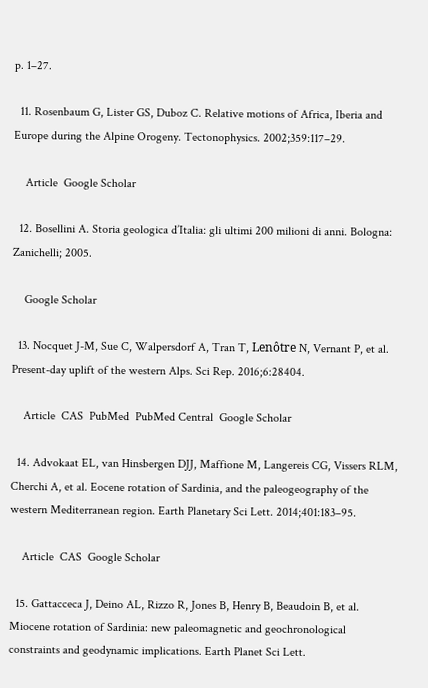p. 1–27.

  11. Rosenbaum G, Lister GS, Duboz C. Relative motions of Africa, Iberia and Europe during the Alpine Orogeny. Tectonophysics. 2002;359:117–29.

    Article  Google Scholar

  12. Bosellini A. Storia geologica d’Italia: gli ultimi 200 milioni di anni. Bologna: Zanichelli; 2005.

    Google Scholar

  13. Nocquet J-M, Sue C, Walpersdorf A, Tran T, Lenôtre N, Vernant P, et al. Present-day uplift of the western Alps. Sci Rep. 2016;6:28404.

    Article  CAS  PubMed  PubMed Central  Google Scholar

  14. Advokaat EL, van Hinsbergen DJJ, Maffione M, Langereis CG, Vissers RLM, Cherchi A, et al. Eocene rotation of Sardinia, and the paleogeography of the western Mediterranean region. Earth Planetary Sci Lett. 2014;401:183–95.

    Article  CAS  Google Scholar

  15. Gattacceca J, Deino AL, Rizzo R, Jones B, Henry B, Beaudoin B, et al. Miocene rotation of Sardinia: new paleomagnetic and geochronological constraints and geodynamic implications. Earth Planet Sci Lett.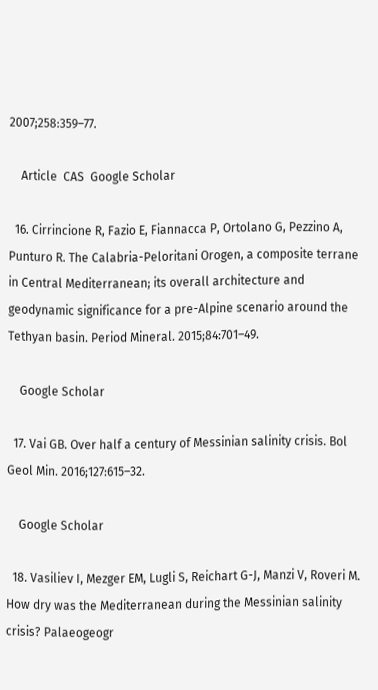2007;258:359–77.

    Article  CAS  Google Scholar

  16. Cirrincione R, Fazio E, Fiannacca P, Ortolano G, Pezzino A, Punturo R. The Calabria-Peloritani Orogen, a composite terrane in Central Mediterranean; its overall architecture and geodynamic significance for a pre-Alpine scenario around the Tethyan basin. Period Mineral. 2015;84:701–49.

    Google Scholar

  17. Vai GB. Over half a century of Messinian salinity crisis. Bol Geol Min. 2016;127:615–32.

    Google Scholar

  18. Vasiliev I, Mezger EM, Lugli S, Reichart G-J, Manzi V, Roveri M. How dry was the Mediterranean during the Messinian salinity crisis? Palaeogeogr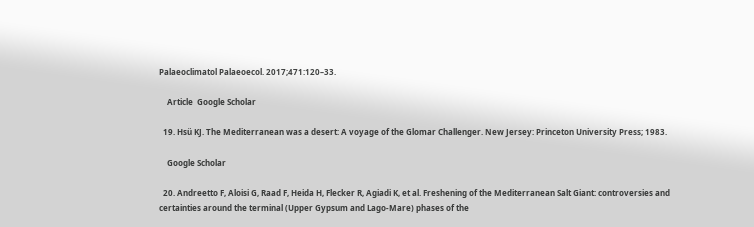Palaeoclimatol Palaeoecol. 2017;471:120–33.

    Article  Google Scholar

  19. Hsü KJ. The Mediterranean was a desert: A voyage of the Glomar Challenger. New Jersey: Princeton University Press; 1983.

    Google Scholar

  20. Andreetto F, Aloisi G, Raad F, Heida H, Flecker R, Agiadi K, et al. Freshening of the Mediterranean Salt Giant: controversies and certainties around the terminal (Upper Gypsum and Lago-Mare) phases of the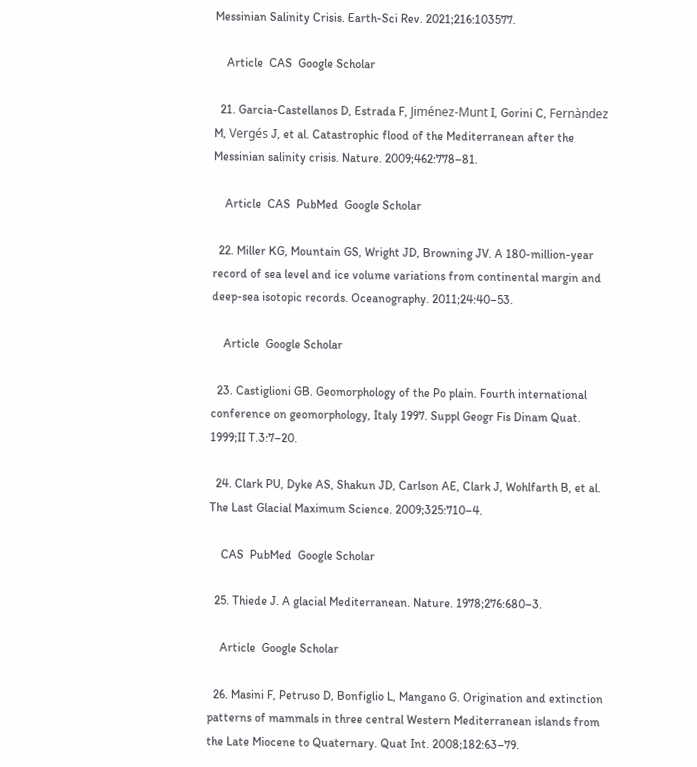Messinian Salinity Crisis. Earth-Sci Rev. 2021;216:103577.

    Article  CAS  Google Scholar

  21. Garcia-Castellanos D, Estrada F, Jiménez-Munt I, Gorini C, Fernàndez M, Vergés J, et al. Catastrophic flood of the Mediterranean after the Messinian salinity crisis. Nature. 2009;462:778–81.

    Article  CAS  PubMed  Google Scholar

  22. Miller KG, Mountain GS, Wright JD, Browning JV. A 180-million-year record of sea level and ice volume variations from continental margin and deep-sea isotopic records. Oceanography. 2011;24:40–53.

    Article  Google Scholar

  23. Castiglioni GB. Geomorphology of the Po plain. Fourth international conference on geomorphology, Italy 1997. Suppl Geogr Fis Dinam Quat. 1999;II T.3:7–20.

  24. Clark PU, Dyke AS, Shakun JD, Carlson AE, Clark J, Wohlfarth B, et al. The Last Glacial Maximum Science. 2009;325:710–4.

    CAS  PubMed  Google Scholar

  25. Thiede J. A glacial Mediterranean. Nature. 1978;276:680–3.

    Article  Google Scholar

  26. Masini F, Petruso D, Bonfiglio L, Mangano G. Origination and extinction patterns of mammals in three central Western Mediterranean islands from the Late Miocene to Quaternary. Quat Int. 2008;182:63–79.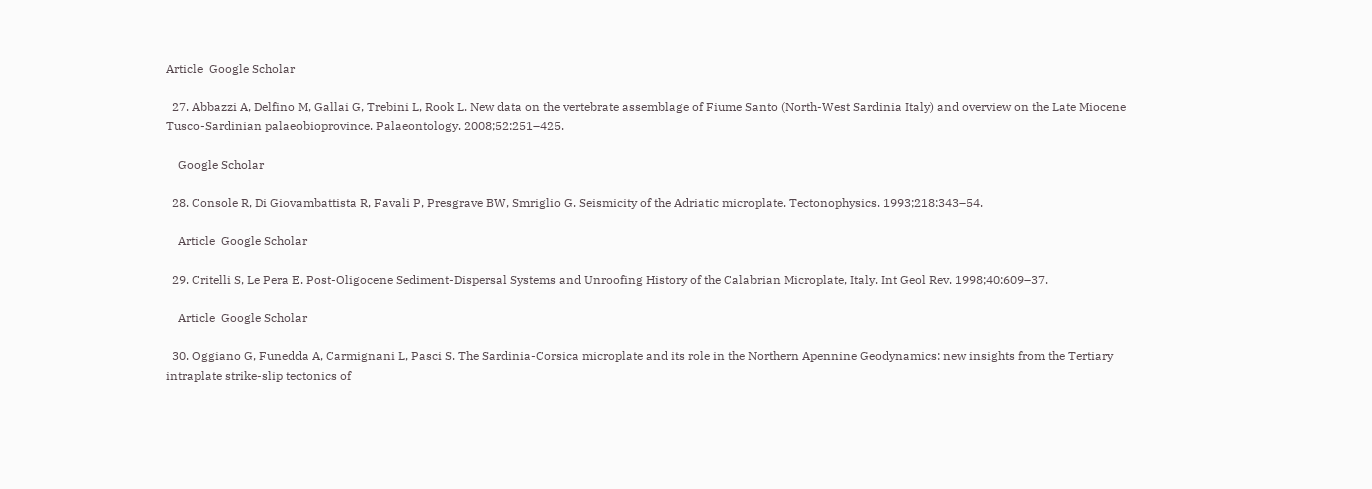Article  Google Scholar

  27. Abbazzi A, Delfino M, Gallai G, Trebini L, Rook L. New data on the vertebrate assemblage of Fiume Santo (North-West Sardinia Italy) and overview on the Late Miocene Tusco-Sardinian palaeobioprovince. Palaeontology. 2008;52:251–425.

    Google Scholar

  28. Console R, Di Giovambattista R, Favali P, Presgrave BW, Smriglio G. Seismicity of the Adriatic microplate. Tectonophysics. 1993;218:343–54.

    Article  Google Scholar

  29. Critelli S, Le Pera E. Post-Oligocene Sediment-Dispersal Systems and Unroofing History of the Calabrian Microplate, Italy. Int Geol Rev. 1998;40:609–37.

    Article  Google Scholar

  30. Oggiano G, Funedda A, Carmignani L, Pasci S. The Sardinia-Corsica microplate and its role in the Northern Apennine Geodynamics: new insights from the Tertiary intraplate strike-slip tectonics of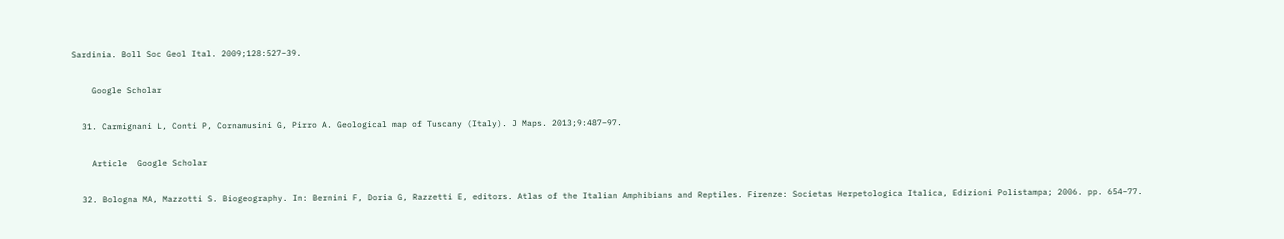Sardinia. Boll Soc Geol Ital. 2009;128:527–39.

    Google Scholar

  31. Carmignani L, Conti P, Cornamusini G, Pirro A. Geological map of Tuscany (Italy). J Maps. 2013;9:487–97.

    Article  Google Scholar

  32. Bologna MA, Mazzotti S. Biogeography. In: Bernini F, Doria G, Razzetti E, editors. Atlas of the Italian Amphibians and Reptiles. Firenze: Societas Herpetologica Italica, Edizioni Polistampa; 2006. pp. 654–77.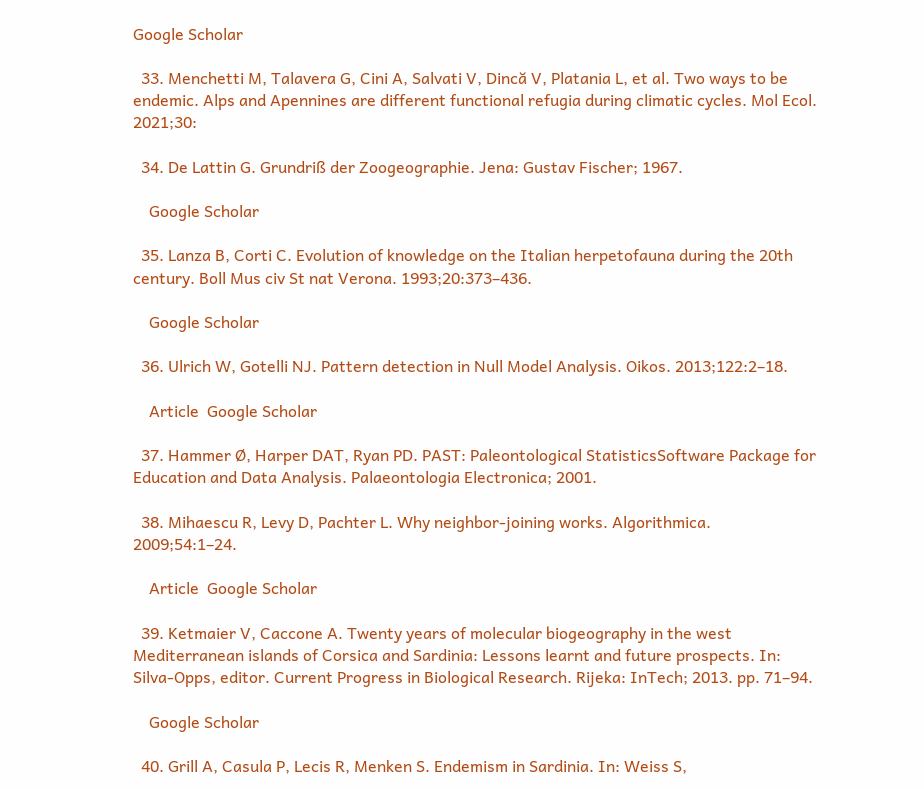Google Scholar

  33. Menchetti M, Talavera G, Cini A, Salvati V, Dincă V, Platania L, et al. Two ways to be endemic. Alps and Apennines are different functional refugia during climatic cycles. Mol Ecol. 2021;30:

  34. De Lattin G. Grundriß der Zoogeographie. Jena: Gustav Fischer; 1967.

    Google Scholar

  35. Lanza B, Corti C. Evolution of knowledge on the Italian herpetofauna during the 20th century. Boll Mus civ St nat Verona. 1993;20:373–436.

    Google Scholar

  36. Ulrich W, Gotelli NJ. Pattern detection in Null Model Analysis. Oikos. 2013;122:2–18.

    Article  Google Scholar

  37. Hammer Ø, Harper DAT, Ryan PD. PAST: Paleontological StatisticsSoftware Package for Education and Data Analysis. Palaeontologia Electronica; 2001.

  38. Mihaescu R, Levy D, Pachter L. Why neighbor-joining works. Algorithmica. 2009;54:1–24.

    Article  Google Scholar

  39. Ketmaier V, Caccone A. Twenty years of molecular biogeography in the west Mediterranean islands of Corsica and Sardinia: Lessons learnt and future prospects. In: Silva-Opps, editor. Current Progress in Biological Research. Rijeka: InTech; 2013. pp. 71–94.

    Google Scholar

  40. Grill A, Casula P, Lecis R, Menken S. Endemism in Sardinia. In: Weiss S,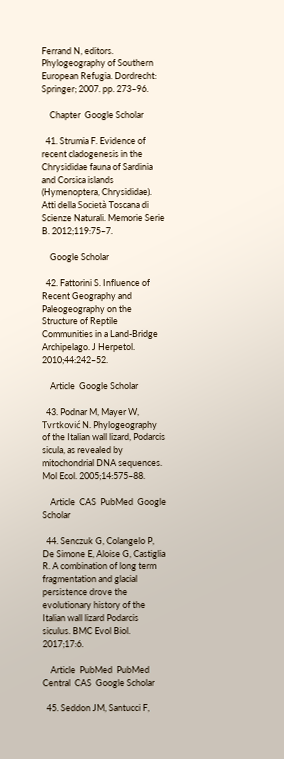Ferrand N, editors. Phylogeography of Southern European Refugia. Dordrecht: Springer; 2007. pp. 273–96.

    Chapter  Google Scholar

  41. Strumia F. Evidence of recent cladogenesis in the Chrysididae fauna of Sardinia and Corsica islands (Hymenoptera, Chrysididae). Atti della Società Toscana di Scienze Naturali. Memorie Serie B. 2012;119:75–7.

    Google Scholar

  42. Fattorini S. Influence of Recent Geography and Paleogeography on the Structure of Reptile Communities in a Land-Bridge Archipelago. J Herpetol. 2010;44:242–52.

    Article  Google Scholar

  43. Podnar M, Mayer W, Tvrtković N. Phylogeography of the Italian wall lizard, Podarcis sicula, as revealed by mitochondrial DNA sequences. Mol Ecol. 2005;14:575–88.

    Article  CAS  PubMed  Google Scholar

  44. Senczuk G, Colangelo P, De Simone E, Aloise G, Castiglia R. A combination of long term fragmentation and glacial persistence drove the evolutionary history of the Italian wall lizard Podarcis siculus. BMC Evol Biol. 2017;17:6.

    Article  PubMed  PubMed Central  CAS  Google Scholar

  45. Seddon JM, Santucci F,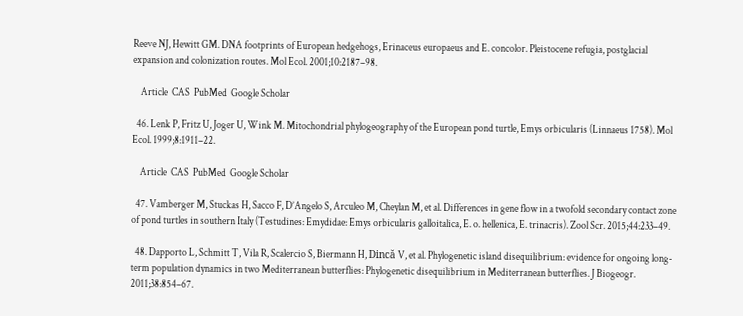Reeve NJ, Hewitt GM. DNA footprints of European hedgehogs, Erinaceus europaeus and E. concolor. Pleistocene refugia, postglacial expansion and colonization routes. Mol Ecol. 2001;10:2187–98.

    Article  CAS  PubMed  Google Scholar

  46. Lenk P, Fritz U, Joger U, Wink M. Mitochondrial phylogeography of the European pond turtle, Emys orbicularis (Linnaeus 1758). Mol Ecol. 1999;8:1911–22.

    Article  CAS  PubMed  Google Scholar

  47. Vamberger M, Stuckas H, Sacco F, D’Angelo S, Arculeo M, Cheylan M, et al. Differences in gene flow in a twofold secondary contact zone of pond turtles in southern Italy (Testudines: Emydidae: Emys orbicularis galloitalica, E. o. hellenica, E. trinacris). Zool Scr. 2015;44:233–49.

  48. Dapporto L, Schmitt T, Vila R, Scalercio S, Biermann H, Dincă V, et al. Phylogenetic island disequilibrium: evidence for ongoing long-term population dynamics in two Mediterranean butterflies: Phylogenetic disequilibrium in Mediterranean butterflies. J Biogeogr. 2011;38:854–67.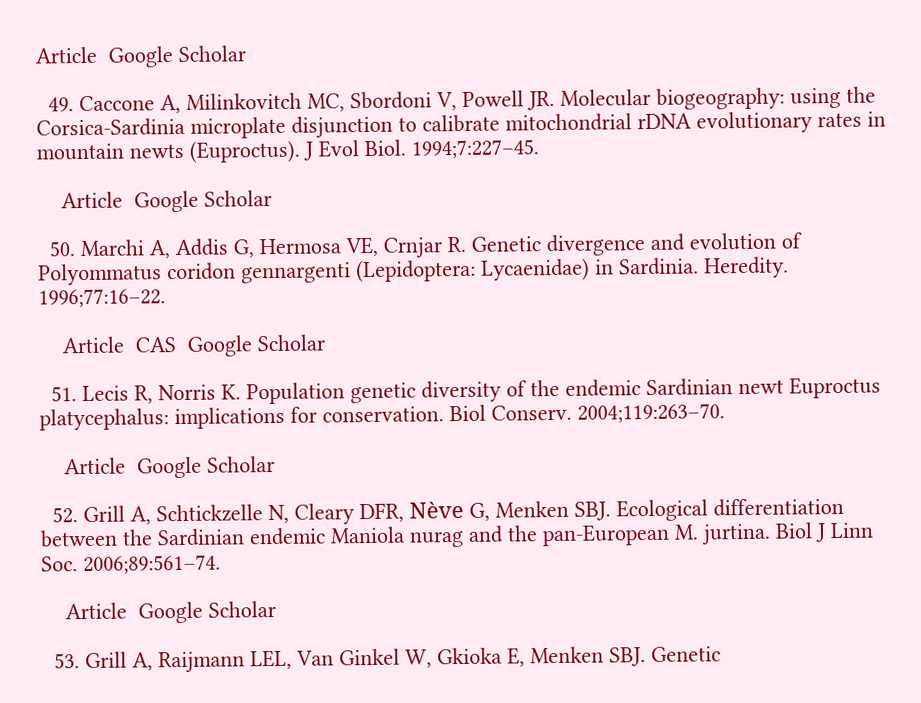Article  Google Scholar

  49. Caccone A, Milinkovitch MC, Sbordoni V, Powell JR. Molecular biogeography: using the Corsica-Sardinia microplate disjunction to calibrate mitochondrial rDNA evolutionary rates in mountain newts (Euproctus). J Evol Biol. 1994;7:227–45.

    Article  Google Scholar

  50. Marchi A, Addis G, Hermosa VE, Crnjar R. Genetic divergence and evolution of Polyommatus coridon gennargenti (Lepidoptera: Lycaenidae) in Sardinia. Heredity. 1996;77:16–22.

    Article  CAS  Google Scholar

  51. Lecis R, Norris K. Population genetic diversity of the endemic Sardinian newt Euproctus platycephalus: implications for conservation. Biol Conserv. 2004;119:263–70.

    Article  Google Scholar

  52. Grill A, Schtickzelle N, Cleary DFR, Nève G, Menken SBJ. Ecological differentiation between the Sardinian endemic Maniola nurag and the pan-European M. jurtina. Biol J Linn Soc. 2006;89:561–74.

    Article  Google Scholar

  53. Grill A, Raijmann LEL, Van Ginkel W, Gkioka E, Menken SBJ. Genetic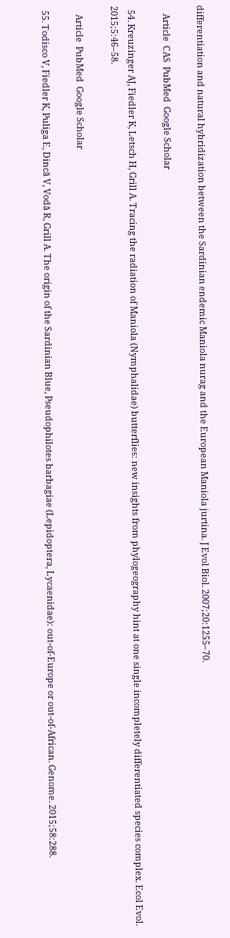differentiation and natural hybridization between the Sardinian endemic Maniola nurag and the European Maniola jurtina. J Evol Biol. 2007;20:1255–70.

    Article  CAS  PubMed  Google Scholar

  54. Kreuzinger AJ, Fiedler K, Letsch H, Grill A. Tracing the radiation of Maniola (Nymphalidae) butterflies: new insights from phylogeography hint at one single incompletely differentiated species complex. Ecol Evol. 2015;5:46–58.

    Article  PubMed  Google Scholar

  55. Todisco V, Fiedler K, Puliga E, Dincă V, Vodă R, Grill A. The origin of the Sardinian Blue, Pseudophilotes barbagiae (Lepidoptera, Lycaenidae): out-of-Europe or out-of-African. Genome. 2015;58:288.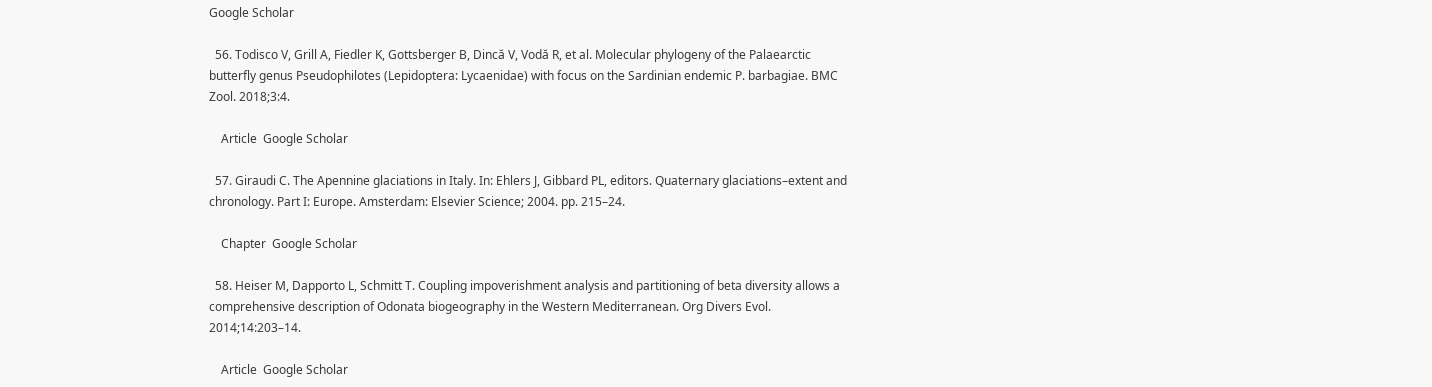Google Scholar

  56. Todisco V, Grill A, Fiedler K, Gottsberger B, Dincă V, Vodă R, et al. Molecular phylogeny of the Palaearctic butterfly genus Pseudophilotes (Lepidoptera: Lycaenidae) with focus on the Sardinian endemic P. barbagiae. BMC Zool. 2018;3:4.

    Article  Google Scholar

  57. Giraudi C. The Apennine glaciations in Italy. In: Ehlers J, Gibbard PL, editors. Quaternary glaciations–extent and chronology. Part I: Europe. Amsterdam: Elsevier Science; 2004. pp. 215–24.

    Chapter  Google Scholar

  58. Heiser M, Dapporto L, Schmitt T. Coupling impoverishment analysis and partitioning of beta diversity allows a comprehensive description of Odonata biogeography in the Western Mediterranean. Org Divers Evol. 2014;14:203–14.

    Article  Google Scholar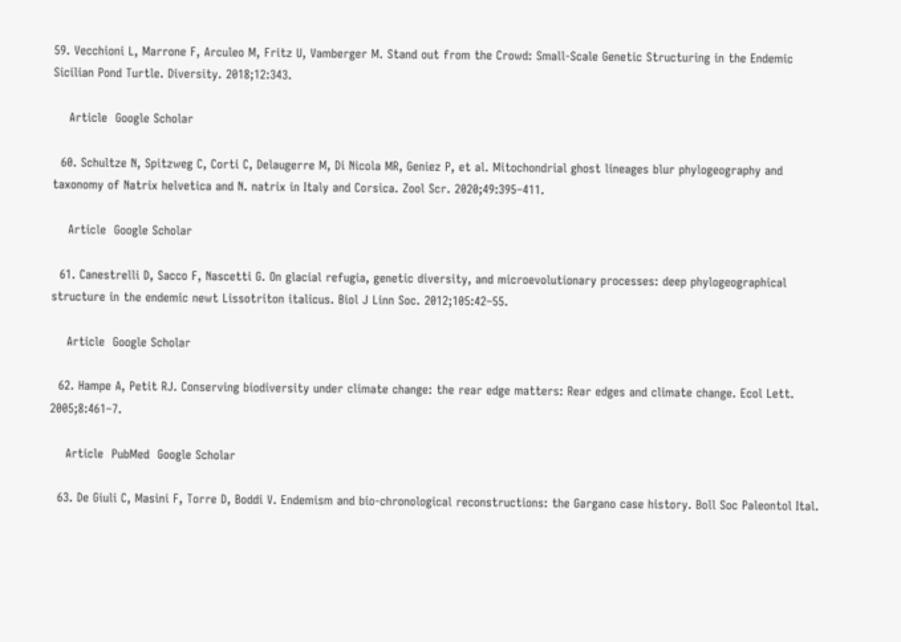59. Vecchioni L, Marrone F, Arculeo M, Fritz U, Vamberger M. Stand out from the Crowd: Small-Scale Genetic Structuring in the Endemic Sicilian Pond Turtle. Diversity. 2018;12:343.

    Article  Google Scholar

  60. Schultze N, Spitzweg C, Corti C, Delaugerre M, Di Nicola MR, Geniez P, et al. Mitochondrial ghost lineages blur phylogeography and taxonomy of Natrix helvetica and N. natrix in Italy and Corsica. Zool Scr. 2020;49:395–411.

    Article  Google Scholar

  61. Canestrelli D, Sacco F, Nascetti G. On glacial refugia, genetic diversity, and microevolutionary processes: deep phylogeographical structure in the endemic newt Lissotriton italicus. Biol J Linn Soc. 2012;105:42–55.

    Article  Google Scholar

  62. Hampe A, Petit RJ. Conserving biodiversity under climate change: the rear edge matters: Rear edges and climate change. Ecol Lett. 2005;8:461–7.

    Article  PubMed  Google Scholar

  63. De Giuli C, Masini F, Torre D, Boddi V. Endemism and bio-chronological reconstructions: the Gargano case history. Boll Soc Paleontol Ital.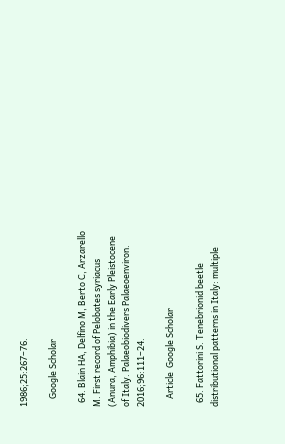1986;25:267–76.

    Google Scholar

  64. Blain HA, Delfino M, Berto C, Arzarello M. First record of Pelobates syriacus (Anura, Amphibia) in the Early Pleistocene of Italy. Palaeobiodivers Palaeoenviron. 2016;96:111–24.

    Article  Google Scholar

  65. Fattorini S. Tenebrionid beetle distributional patterns in Italy: multiple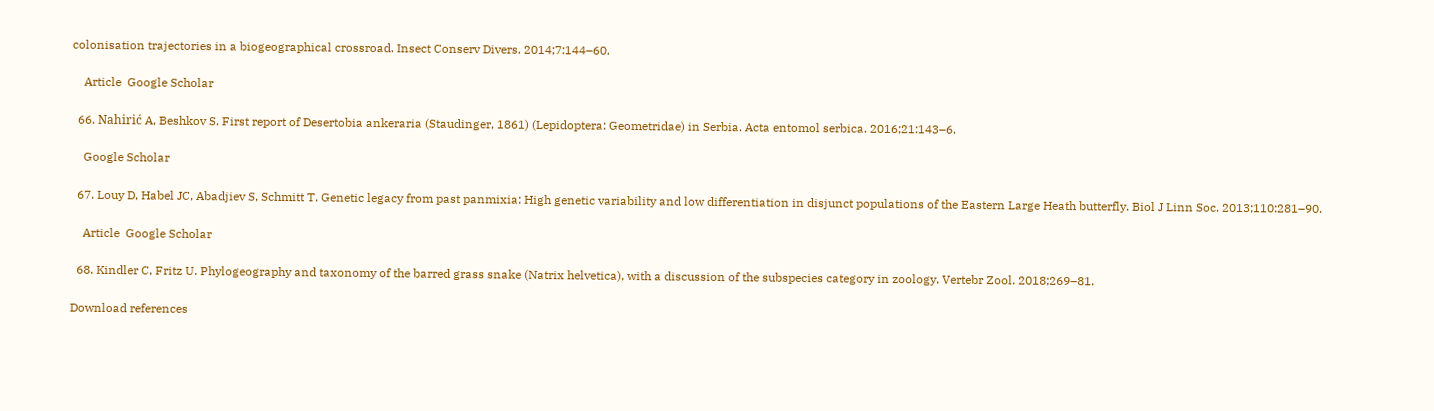colonisation trajectories in a biogeographical crossroad. Insect Conserv Divers. 2014;7:144–60.

    Article  Google Scholar

  66. Nahirić A, Beshkov S. First report of Desertobia ankeraria (Staudinger, 1861) (Lepidoptera: Geometridae) in Serbia. Acta entomol serbica. 2016;21:143–6.

    Google Scholar

  67. Louy D, Habel JC, Abadjiev S, Schmitt T. Genetic legacy from past panmixia: High genetic variability and low differentiation in disjunct populations of the Eastern Large Heath butterfly. Biol J Linn Soc. 2013;110:281–90.

    Article  Google Scholar

  68. Kindler C, Fritz U. Phylogeography and taxonomy of the barred grass snake (Natrix helvetica), with a discussion of the subspecies category in zoology. Vertebr Zool. 2018;269–81.

Download references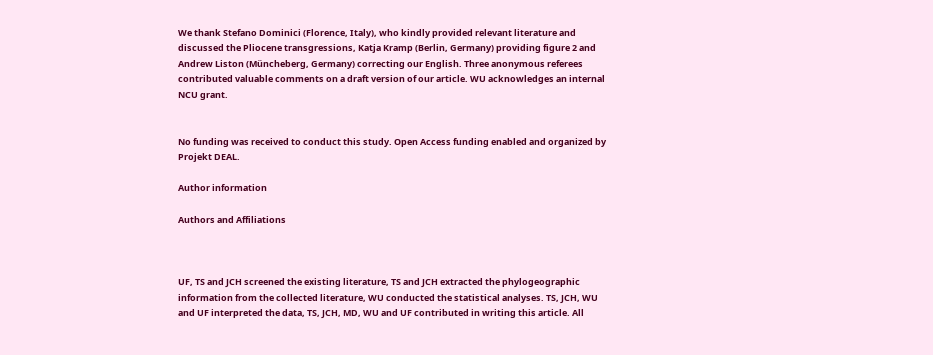We thank Stefano Dominici (Florence, Italy), who kindly provided relevant literature and discussed the Pliocene transgressions, Katja Kramp (Berlin, Germany) providing figure 2 and Andrew Liston (Müncheberg, Germany) correcting our English. Three anonymous referees contributed valuable comments on a draft version of our article. WU acknowledges an internal NCU grant.


No funding was received to conduct this study. Open Access funding enabled and organized by Projekt DEAL.

Author information

Authors and Affiliations



UF, TS and JCH screened the existing literature, TS and JCH extracted the phylogeographic information from the collected literature, WU conducted the statistical analyses. TS, JCH, WU and UF interpreted the data, TS, JCH, MD, WU and UF contributed in writing this article. All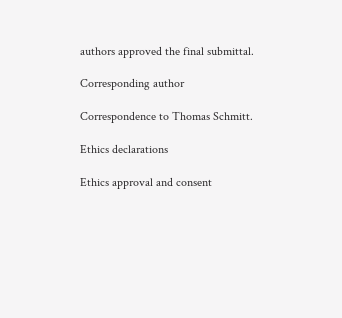authors approved the final submittal.

Corresponding author

Correspondence to Thomas Schmitt.

Ethics declarations

Ethics approval and consent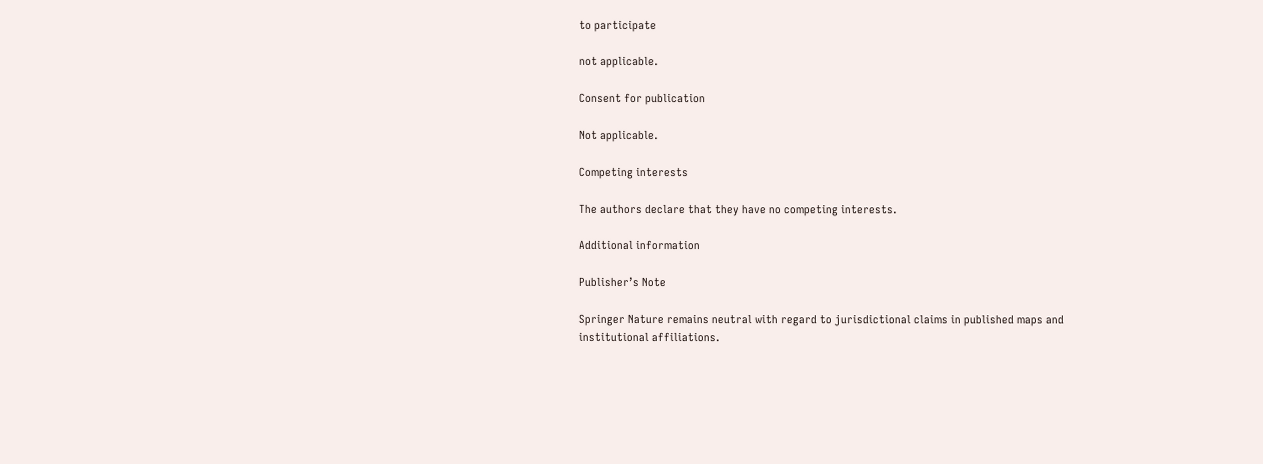to participate

not applicable.

Consent for publication

Not applicable.

Competing interests

The authors declare that they have no competing interests.

Additional information

Publisher’s Note

Springer Nature remains neutral with regard to jurisdictional claims in published maps and institutional affiliations.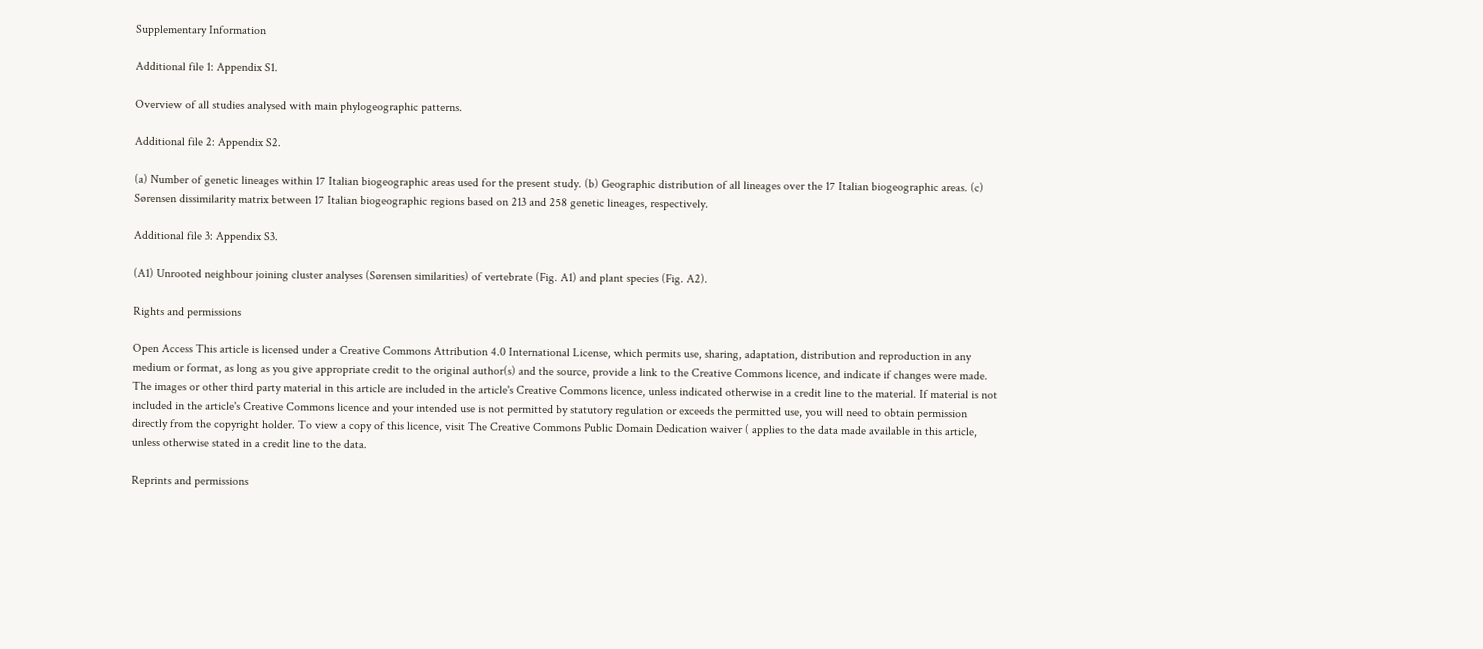Supplementary Information

Additional file 1: Appendix S1.

Overview of all studies analysed with main phylogeographic patterns.

Additional file 2: Appendix S2.

(a) Number of genetic lineages within 17 Italian biogeographic areas used for the present study. (b) Geographic distribution of all lineages over the 17 Italian biogeographic areas. (c) Sørensen dissimilarity matrix between 17 Italian biogeographic regions based on 213 and 258 genetic lineages, respectively.

Additional file 3: Appendix S3.

(A1) Unrooted neighbour joining cluster analyses (Sørensen similarities) of vertebrate (Fig. A1) and plant species (Fig. A2).

Rights and permissions

Open Access This article is licensed under a Creative Commons Attribution 4.0 International License, which permits use, sharing, adaptation, distribution and reproduction in any medium or format, as long as you give appropriate credit to the original author(s) and the source, provide a link to the Creative Commons licence, and indicate if changes were made. The images or other third party material in this article are included in the article's Creative Commons licence, unless indicated otherwise in a credit line to the material. If material is not included in the article's Creative Commons licence and your intended use is not permitted by statutory regulation or exceeds the permitted use, you will need to obtain permission directly from the copyright holder. To view a copy of this licence, visit The Creative Commons Public Domain Dedication waiver ( applies to the data made available in this article, unless otherwise stated in a credit line to the data.

Reprints and permissions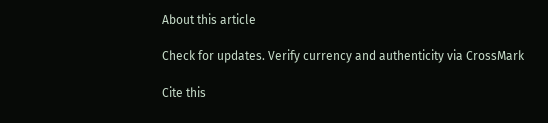About this article

Check for updates. Verify currency and authenticity via CrossMark

Cite this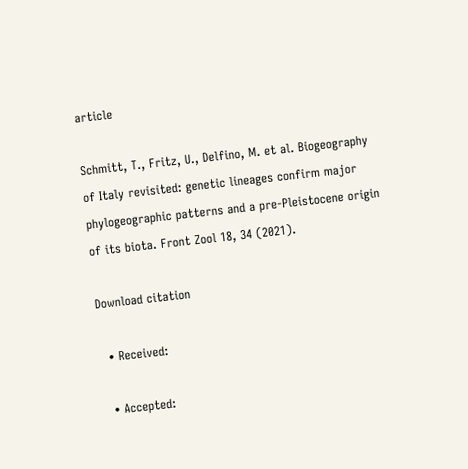article

Schmitt, T., Fritz, U., Delfino, M. et al. Biogeography of Italy revisited: genetic lineages confirm major phylogeographic patterns and a pre-Pleistocene origin of its biota. Front Zool 18, 34 (2021).

Download citation

  • Received:

  • Accepted: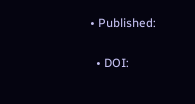• Published:

  • DOI: